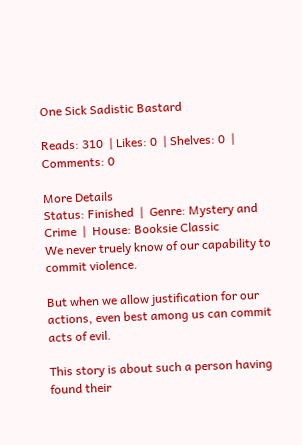One Sick Sadistic Bastard

Reads: 310  | Likes: 0  | Shelves: 0  | Comments: 0

More Details
Status: Finished  |  Genre: Mystery and Crime  |  House: Booksie Classic
We never truely know of our capability to commit violence.

But when we allow justification for our actions, even best among us can commit acts of evil.

This story is about such a person having found their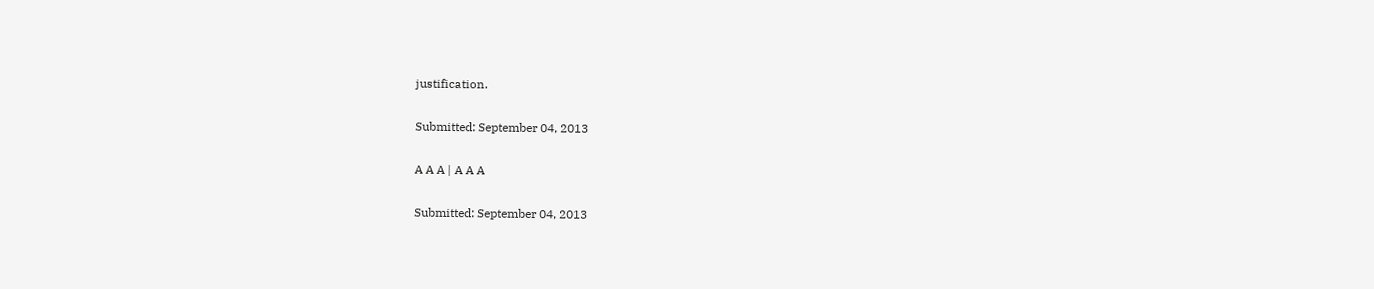justification.

Submitted: September 04, 2013

A A A | A A A

Submitted: September 04, 2013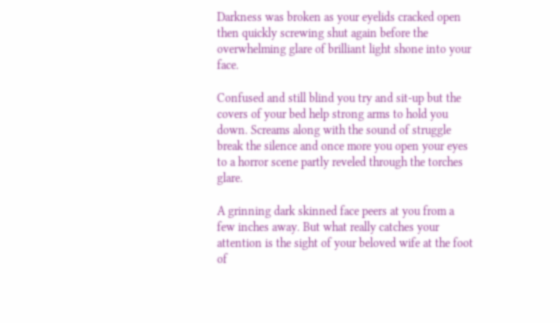Darkness was broken as your eyelids cracked open then quickly screwing shut again before the overwhelming glare of brilliant light shone into your face.

Confused and still blind you try and sit-up but the covers of your bed help strong arms to hold you down. Screams along with the sound of struggle break the silence and once more you open your eyes to a horror scene partly reveled through the torches glare.

A grinning dark skinned face peers at you from a few inches away. But what really catches your attention is the sight of your beloved wife at the foot of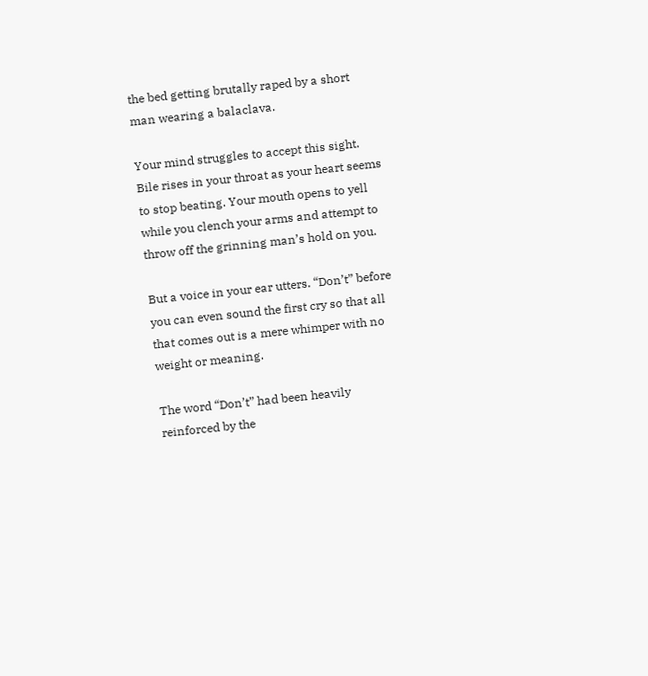the bed getting brutally raped by a short man wearing a balaclava.

Your mind struggles to accept this sight. Bile rises in your throat as your heart seems to stop beating. Your mouth opens to yell while you clench your arms and attempt to throw off the grinning man’s hold on you.

But a voice in your ear utters. “Don’t” before you can even sound the first cry so that all that comes out is a mere whimper with no weight or meaning.

The word “Don’t” had been heavily reinforced by the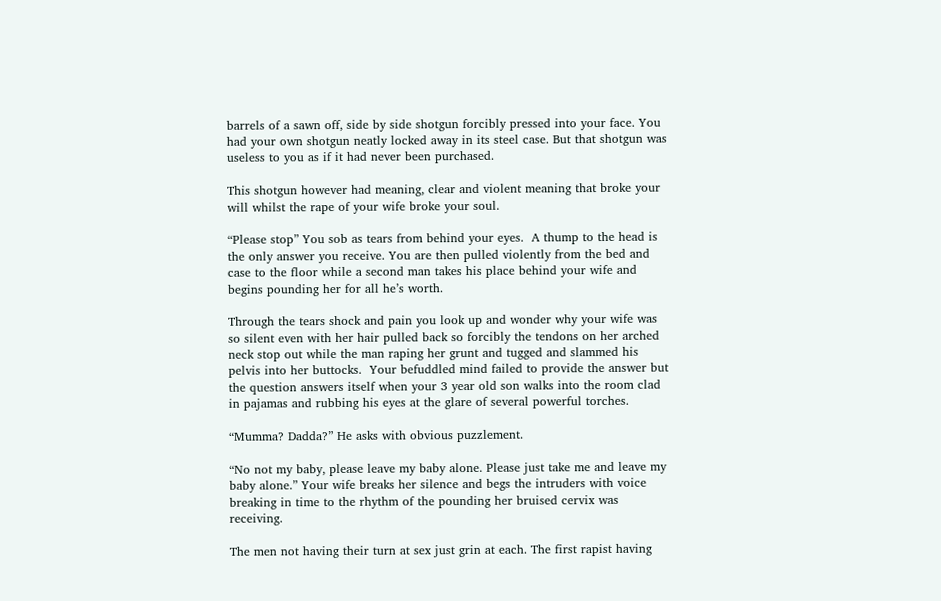barrels of a sawn off, side by side shotgun forcibly pressed into your face. You had your own shotgun neatly locked away in its steel case. But that shotgun was useless to you as if it had never been purchased.

This shotgun however had meaning, clear and violent meaning that broke your will whilst the rape of your wife broke your soul.

“Please stop” You sob as tears from behind your eyes.  A thump to the head is the only answer you receive. You are then pulled violently from the bed and case to the floor while a second man takes his place behind your wife and begins pounding her for all he’s worth.

Through the tears shock and pain you look up and wonder why your wife was so silent even with her hair pulled back so forcibly the tendons on her arched neck stop out while the man raping her grunt and tugged and slammed his pelvis into her buttocks.  Your befuddled mind failed to provide the answer but the question answers itself when your 3 year old son walks into the room clad in pajamas and rubbing his eyes at the glare of several powerful torches.

“Mumma? Dadda?” He asks with obvious puzzlement.

“No not my baby, please leave my baby alone. Please just take me and leave my baby alone.” Your wife breaks her silence and begs the intruders with voice breaking in time to the rhythm of the pounding her bruised cervix was receiving.

The men not having their turn at sex just grin at each. The first rapist having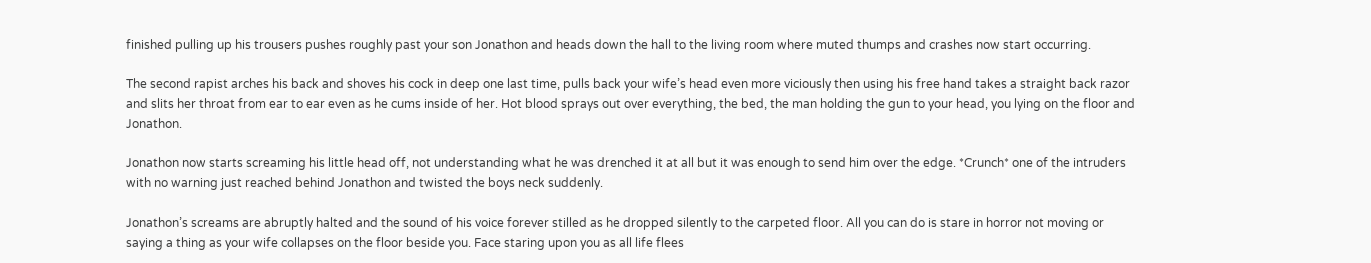finished pulling up his trousers pushes roughly past your son Jonathon and heads down the hall to the living room where muted thumps and crashes now start occurring.

The second rapist arches his back and shoves his cock in deep one last time, pulls back your wife’s head even more viciously then using his free hand takes a straight back razor and slits her throat from ear to ear even as he cums inside of her. Hot blood sprays out over everything, the bed, the man holding the gun to your head, you lying on the floor and Jonathon.

Jonathon now starts screaming his little head off, not understanding what he was drenched it at all but it was enough to send him over the edge. *Crunch* one of the intruders with no warning just reached behind Jonathon and twisted the boys neck suddenly.

Jonathon’s screams are abruptly halted and the sound of his voice forever stilled as he dropped silently to the carpeted floor. All you can do is stare in horror not moving or saying a thing as your wife collapses on the floor beside you. Face staring upon you as all life flees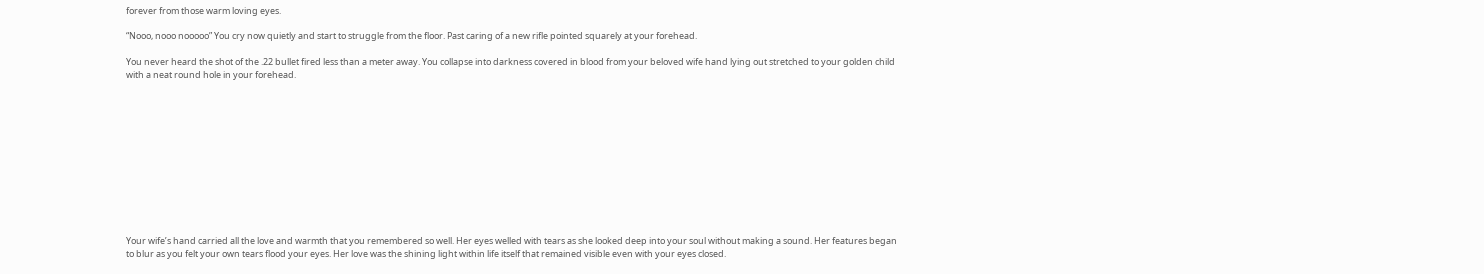forever from those warm loving eyes.

“Nooo, nooo nooooo” You cry now quietly and start to struggle from the floor. Past caring of a new rifle pointed squarely at your forehead.

You never heard the shot of the .22 bullet fired less than a meter away. You collapse into darkness covered in blood from your beloved wife hand lying out stretched to your golden child with a neat round hole in your forehead.












Your wife’s hand carried all the love and warmth that you remembered so well. Her eyes welled with tears as she looked deep into your soul without making a sound. Her features began to blur as you felt your own tears flood your eyes. Her love was the shining light within life itself that remained visible even with your eyes closed.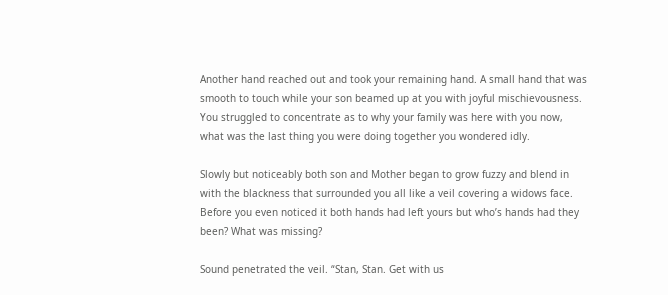Another hand reached out and took your remaining hand. A small hand that was smooth to touch while your son beamed up at you with joyful mischievousness. You struggled to concentrate as to why your family was here with you now, what was the last thing you were doing together you wondered idly.

Slowly but noticeably both son and Mother began to grow fuzzy and blend in with the blackness that surrounded you all like a veil covering a widows face.  Before you even noticed it both hands had left yours but who’s hands had they been? What was missing?

Sound penetrated the veil. “Stan, Stan. Get with us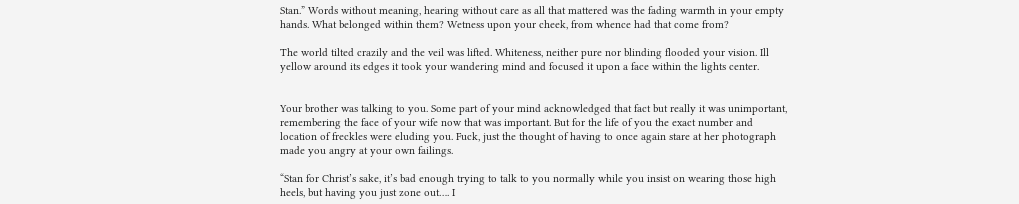Stan.” Words without meaning, hearing without care as all that mattered was the fading warmth in your empty hands. What belonged within them? Wetness upon your cheek, from whence had that come from?

The world tilted crazily and the veil was lifted. Whiteness, neither pure nor blinding flooded your vision. Ill yellow around its edges it took your wandering mind and focused it upon a face within the lights center.


Your brother was talking to you. Some part of your mind acknowledged that fact but really it was unimportant, remembering the face of your wife now that was important. But for the life of you the exact number and location of freckles were eluding you. Fuck, just the thought of having to once again stare at her photograph made you angry at your own failings.

“Stan for Christ’s sake, it’s bad enough trying to talk to you normally while you insist on wearing those high heels, but having you just zone out…. I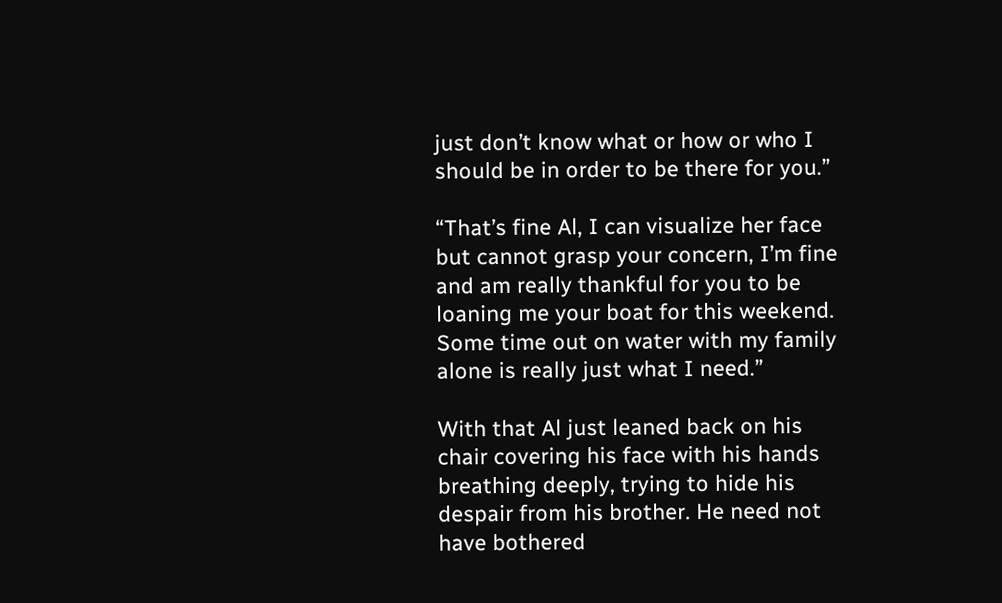just don’t know what or how or who I should be in order to be there for you.”

“That’s fine Al, I can visualize her face but cannot grasp your concern, I’m fine and am really thankful for you to be loaning me your boat for this weekend. Some time out on water with my family alone is really just what I need.”

With that Al just leaned back on his chair covering his face with his hands breathing deeply, trying to hide his despair from his brother. He need not have bothered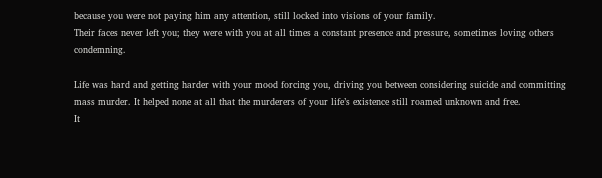because you were not paying him any attention, still locked into visions of your family.
Their faces never left you; they were with you at all times a constant presence and pressure, sometimes loving others condemning.

Life was hard and getting harder with your mood forcing you, driving you between considering suicide and committing mass murder. It helped none at all that the murderers of your life’s existence still roamed unknown and free.
It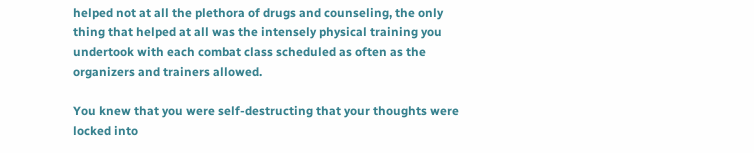helped not at all the plethora of drugs and counseling, the only thing that helped at all was the intensely physical training you undertook with each combat class scheduled as often as the organizers and trainers allowed.

You knew that you were self-destructing that your thoughts were locked into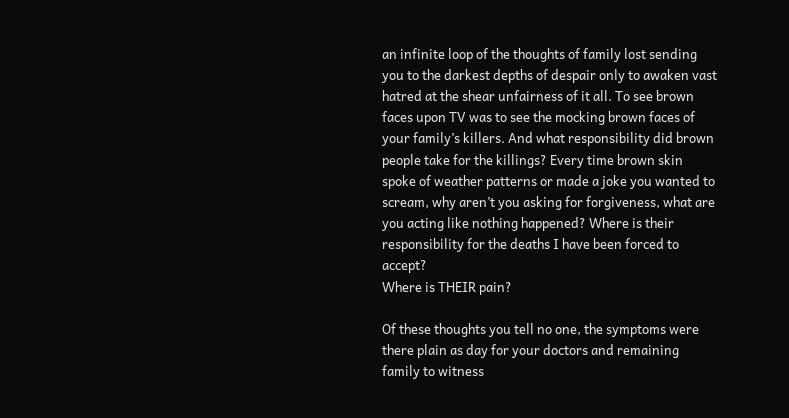an infinite loop of the thoughts of family lost sending you to the darkest depths of despair only to awaken vast hatred at the shear unfairness of it all. To see brown faces upon TV was to see the mocking brown faces of your family’s killers. And what responsibility did brown people take for the killings? Every time brown skin spoke of weather patterns or made a joke you wanted to scream, why aren’t you asking for forgiveness, what are you acting like nothing happened? Where is their responsibility for the deaths I have been forced to accept?
Where is THEIR pain?

Of these thoughts you tell no one, the symptoms were there plain as day for your doctors and remaining family to witness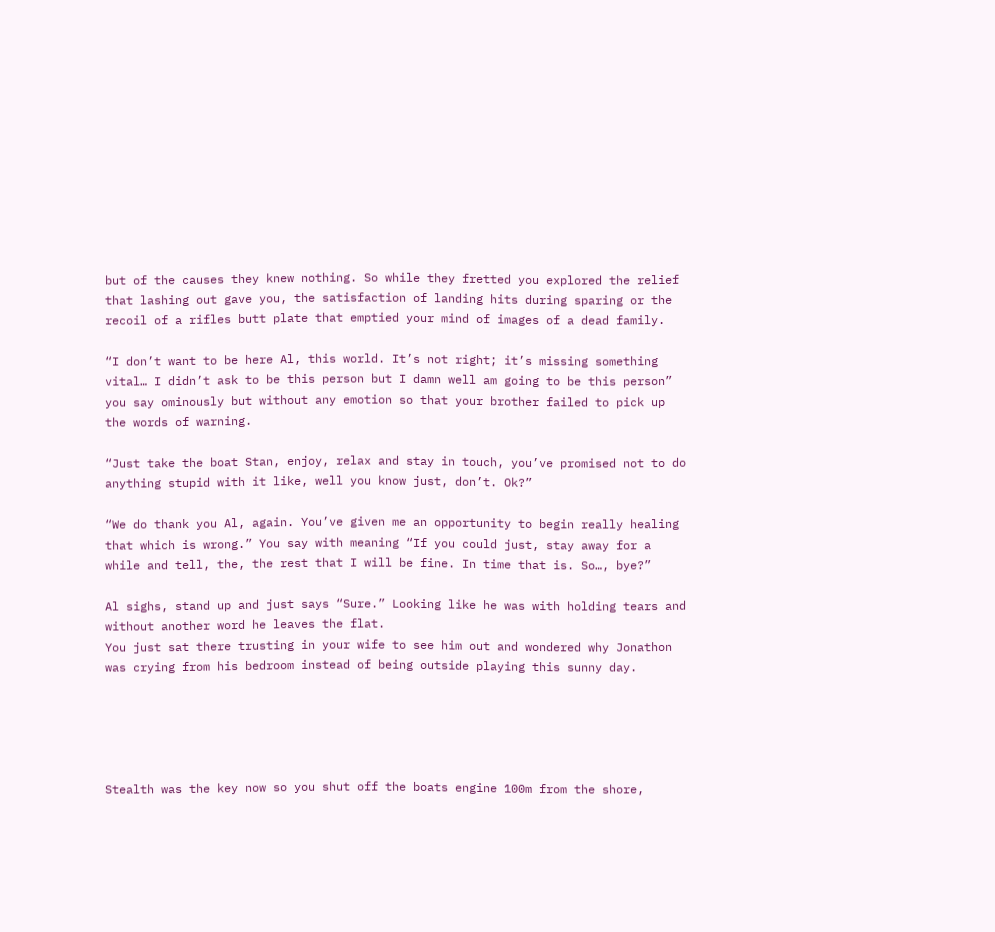but of the causes they knew nothing. So while they fretted you explored the relief that lashing out gave you, the satisfaction of landing hits during sparing or the recoil of a rifles butt plate that emptied your mind of images of a dead family.

“I don’t want to be here Al, this world. It’s not right; it’s missing something vital… I didn’t ask to be this person but I damn well am going to be this person” you say ominously but without any emotion so that your brother failed to pick up the words of warning.

“Just take the boat Stan, enjoy, relax and stay in touch, you’ve promised not to do anything stupid with it like, well you know just, don’t. Ok?”

“We do thank you Al, again. You’ve given me an opportunity to begin really healing that which is wrong.” You say with meaning “If you could just, stay away for a while and tell, the, the rest that I will be fine. In time that is. So…, bye?”

Al sighs, stand up and just says “Sure.” Looking like he was with holding tears and without another word he leaves the flat.
You just sat there trusting in your wife to see him out and wondered why Jonathon was crying from his bedroom instead of being outside playing this sunny day.





Stealth was the key now so you shut off the boats engine 100m from the shore,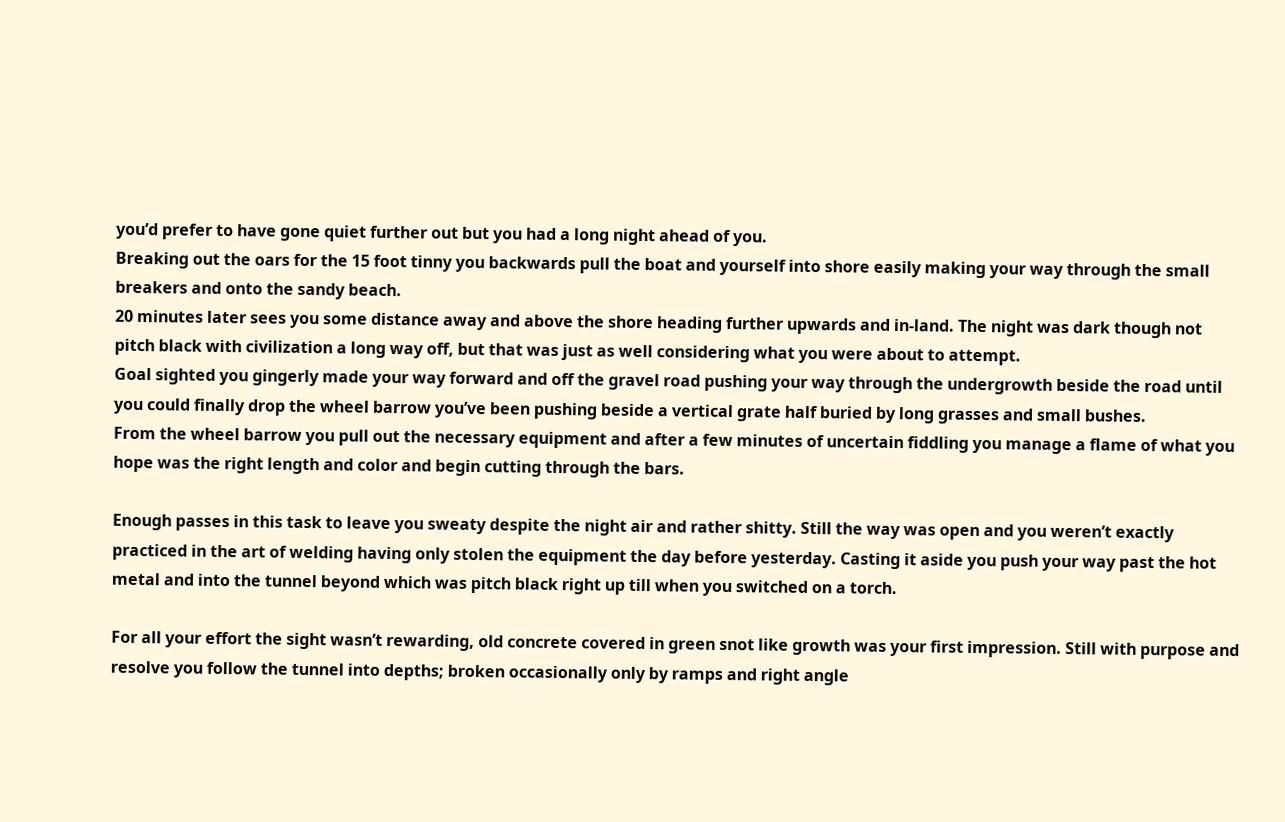you’d prefer to have gone quiet further out but you had a long night ahead of you.
Breaking out the oars for the 15 foot tinny you backwards pull the boat and yourself into shore easily making your way through the small breakers and onto the sandy beach.
20 minutes later sees you some distance away and above the shore heading further upwards and in-land. The night was dark though not pitch black with civilization a long way off, but that was just as well considering what you were about to attempt.
Goal sighted you gingerly made your way forward and off the gravel road pushing your way through the undergrowth beside the road until you could finally drop the wheel barrow you’ve been pushing beside a vertical grate half buried by long grasses and small bushes.
From the wheel barrow you pull out the necessary equipment and after a few minutes of uncertain fiddling you manage a flame of what you hope was the right length and color and begin cutting through the bars.

Enough passes in this task to leave you sweaty despite the night air and rather shitty. Still the way was open and you weren’t exactly practiced in the art of welding having only stolen the equipment the day before yesterday. Casting it aside you push your way past the hot  metal and into the tunnel beyond which was pitch black right up till when you switched on a torch.

For all your effort the sight wasn’t rewarding, old concrete covered in green snot like growth was your first impression. Still with purpose and resolve you follow the tunnel into depths; broken occasionally only by ramps and right angle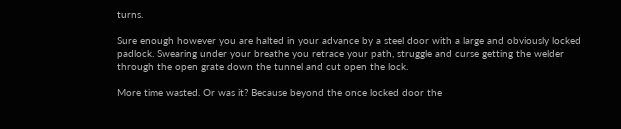turns.

Sure enough however you are halted in your advance by a steel door with a large and obviously locked padlock. Swearing under your breathe you retrace your path, struggle and curse getting the welder through the open grate down the tunnel and cut open the lock.

More time wasted. Or was it? Because beyond the once locked door the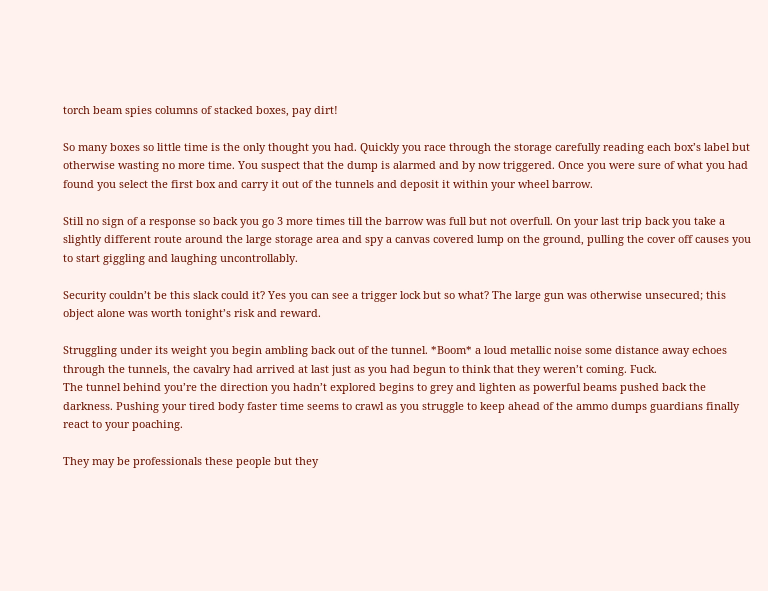torch beam spies columns of stacked boxes, pay dirt!

So many boxes so little time is the only thought you had. Quickly you race through the storage carefully reading each box’s label but otherwise wasting no more time. You suspect that the dump is alarmed and by now triggered. Once you were sure of what you had found you select the first box and carry it out of the tunnels and deposit it within your wheel barrow.

Still no sign of a response so back you go 3 more times till the barrow was full but not overfull. On your last trip back you take a slightly different route around the large storage area and spy a canvas covered lump on the ground, pulling the cover off causes you to start giggling and laughing uncontrollably.

Security couldn’t be this slack could it? Yes you can see a trigger lock but so what? The large gun was otherwise unsecured; this object alone was worth tonight’s risk and reward.

Struggling under its weight you begin ambling back out of the tunnel. *Boom* a loud metallic noise some distance away echoes through the tunnels, the cavalry had arrived at last just as you had begun to think that they weren’t coming. Fuck.
The tunnel behind you’re the direction you hadn’t explored begins to grey and lighten as powerful beams pushed back the darkness. Pushing your tired body faster time seems to crawl as you struggle to keep ahead of the ammo dumps guardians finally react to your poaching.

They may be professionals these people but they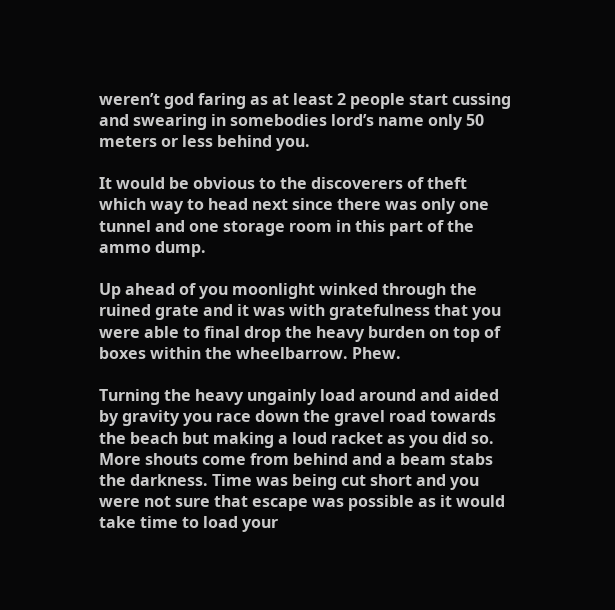weren’t god faring as at least 2 people start cussing and swearing in somebodies lord’s name only 50 meters or less behind you.

It would be obvious to the discoverers of theft which way to head next since there was only one tunnel and one storage room in this part of the ammo dump.

Up ahead of you moonlight winked through the ruined grate and it was with gratefulness that you were able to final drop the heavy burden on top of boxes within the wheelbarrow. Phew.

Turning the heavy ungainly load around and aided by gravity you race down the gravel road towards the beach but making a loud racket as you did so. More shouts come from behind and a beam stabs the darkness. Time was being cut short and you were not sure that escape was possible as it would take time to load your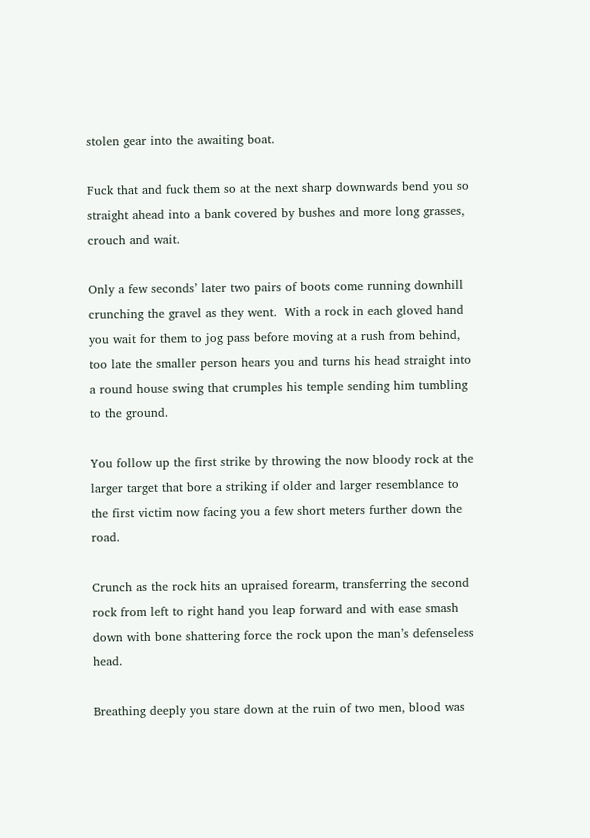stolen gear into the awaiting boat.

Fuck that and fuck them so at the next sharp downwards bend you so straight ahead into a bank covered by bushes and more long grasses, crouch and wait.

Only a few seconds’ later two pairs of boots come running downhill crunching the gravel as they went.  With a rock in each gloved hand you wait for them to jog pass before moving at a rush from behind, too late the smaller person hears you and turns his head straight into a round house swing that crumples his temple sending him tumbling to the ground.

You follow up the first strike by throwing the now bloody rock at the larger target that bore a striking if older and larger resemblance to the first victim now facing you a few short meters further down the road.

Crunch as the rock hits an upraised forearm, transferring the second rock from left to right hand you leap forward and with ease smash down with bone shattering force the rock upon the man’s defenseless head.

Breathing deeply you stare down at the ruin of two men, blood was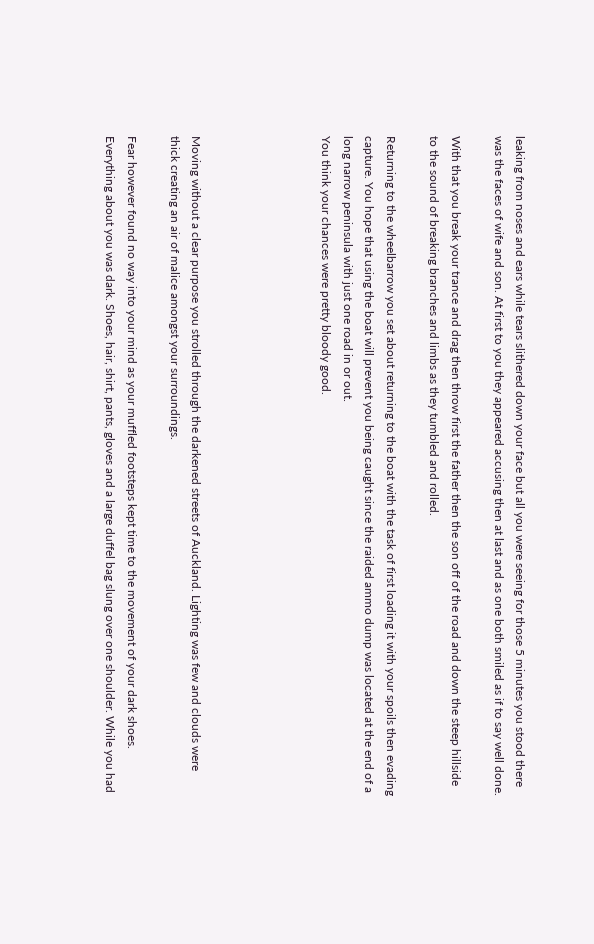leaking from noses and ears while tears slithered down your face but all you were seeing for those 5 minutes you stood there was the faces of wife and son. At first to you they appeared accusing then at last and as one both smiled as if to say well done.

With that you break your trance and drag then throw first the father then the son off of the road and down the steep hillside to the sound of breaking branches and limbs as they tumbled and rolled.

Returning to the wheelbarrow you set about returning to the boat with the task of first loading it with your spoils then evading capture. You hope that using the boat will prevent you being caught since the raided ammo dump was located at the end of a long narrow peninsula with just one road in or out.
You think your chances were pretty bloody good.





Moving without a clear purpose you strolled through the darkened streets of Auckland. Lighting was few and clouds were thick creating an air of malice amongst your surroundings.

Fear however found no way into your mind as your muffled footsteps kept time to the movement of your dark shoes. Everything about you was dark. Shoes, hair, shirt, pants, gloves and a large duffel bag slung over one shoulder. While you had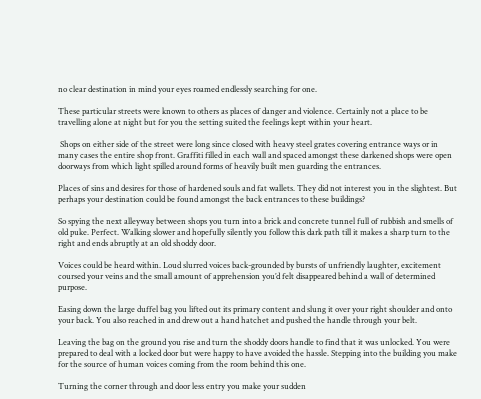no clear destination in mind your eyes roamed endlessly searching for one.

These particular streets were known to others as places of danger and violence. Certainly not a place to be travelling alone at night but for you the setting suited the feelings kept within your heart.

 Shops on either side of the street were long since closed with heavy steel grates covering entrance ways or in many cases the entire shop front. Graffiti filled in each wall and spaced amongst these darkened shops were open doorways from which light spilled around forms of heavily built men guarding the entrances.

Places of sins and desires for those of hardened souls and fat wallets. They did not interest you in the slightest. But perhaps your destination could be found amongst the back entrances to these buildings?

So spying the next alleyway between shops you turn into a brick and concrete tunnel full of rubbish and smells of old puke. Perfect. Walking slower and hopefully silently you follow this dark path till it makes a sharp turn to the right and ends abruptly at an old shoddy door.

Voices could be heard within. Loud slurred voices back-grounded by bursts of unfriendly laughter, excitement coursed your veins and the small amount of apprehension you’d felt disappeared behind a wall of determined purpose.

Easing down the large duffel bag you lifted out its primary content and slung it over your right shoulder and onto your back. You also reached in and drew out a hand hatchet and pushed the handle through your belt.

Leaving the bag on the ground you rise and turn the shoddy doors handle to find that it was unlocked. You were prepared to deal with a locked door but were happy to have avoided the hassle. Stepping into the building you make for the source of human voices coming from the room behind this one.

Turning the corner through and door less entry you make your sudden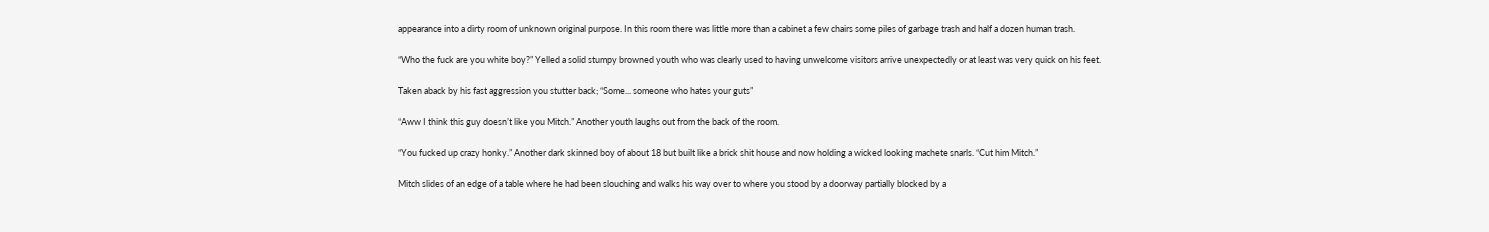appearance into a dirty room of unknown original purpose. In this room there was little more than a cabinet a few chairs some piles of garbage trash and half a dozen human trash.

“Who the fuck are you white boy?” Yelled a solid stumpy browned youth who was clearly used to having unwelcome visitors arrive unexpectedly or at least was very quick on his feet.

Taken aback by his fast aggression you stutter back; “Some... someone who hates your guts”

“Aww I think this guy doesn’t like you Mitch.” Another youth laughs out from the back of the room.

“You fucked up crazy honky.” Another dark skinned boy of about 18 but built like a brick shit house and now holding a wicked looking machete snarls. “Cut him Mitch.”

Mitch slides of an edge of a table where he had been slouching and walks his way over to where you stood by a doorway partially blocked by a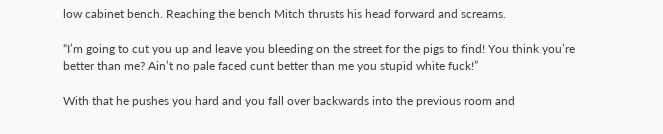low cabinet bench. Reaching the bench Mitch thrusts his head forward and screams.

“I’m going to cut you up and leave you bleeding on the street for the pigs to find! You think you’re better than me? Ain’t no pale faced cunt better than me you stupid white fuck!”

With that he pushes you hard and you fall over backwards into the previous room and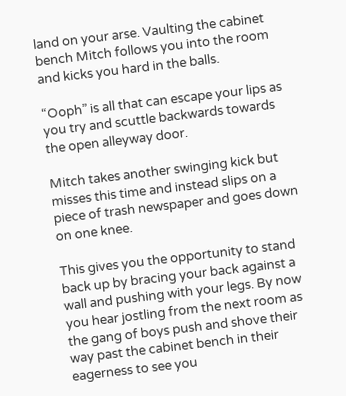land on your arse. Vaulting the cabinet bench Mitch follows you into the room and kicks you hard in the balls.

“Ooph” is all that can escape your lips as you try and scuttle backwards towards the open alleyway door.

Mitch takes another swinging kick but misses this time and instead slips on a piece of trash newspaper and goes down on one knee.

This gives you the opportunity to stand back up by bracing your back against a wall and pushing with your legs. By now you hear jostling from the next room as the gang of boys push and shove their way past the cabinet bench in their eagerness to see you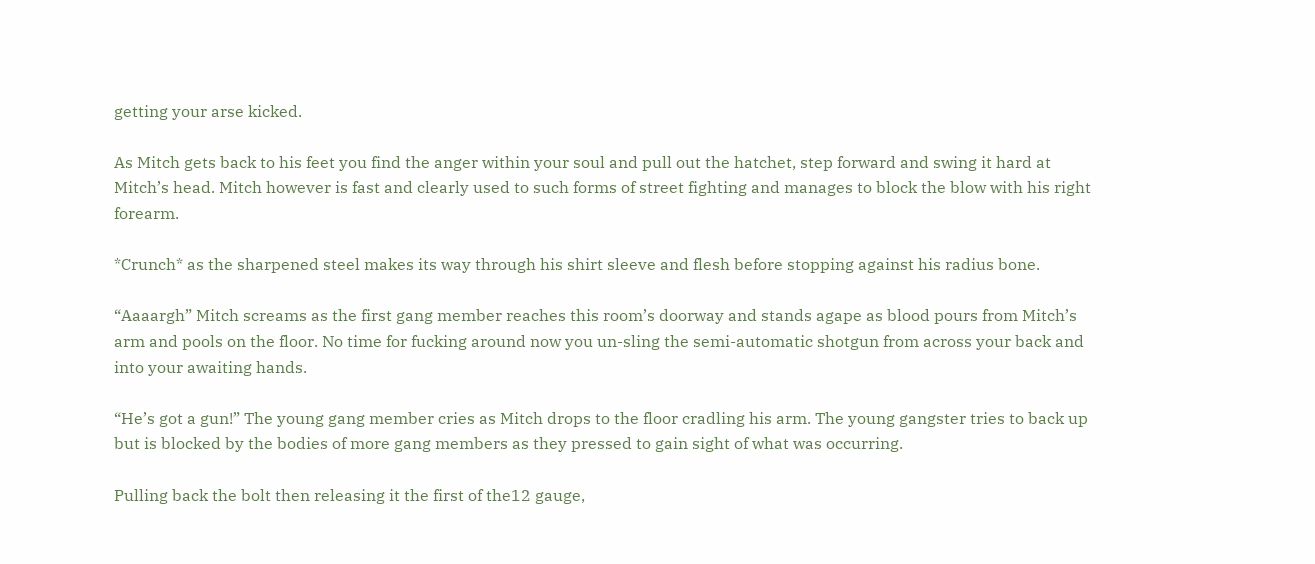getting your arse kicked.

As Mitch gets back to his feet you find the anger within your soul and pull out the hatchet, step forward and swing it hard at Mitch’s head. Mitch however is fast and clearly used to such forms of street fighting and manages to block the blow with his right forearm.

*Crunch* as the sharpened steel makes its way through his shirt sleeve and flesh before stopping against his radius bone.

“Aaaargh” Mitch screams as the first gang member reaches this room’s doorway and stands agape as blood pours from Mitch’s arm and pools on the floor. No time for fucking around now you un-sling the semi-automatic shotgun from across your back and into your awaiting hands.

“He’s got a gun!” The young gang member cries as Mitch drops to the floor cradling his arm. The young gangster tries to back up but is blocked by the bodies of more gang members as they pressed to gain sight of what was occurring.

Pulling back the bolt then releasing it the first of the12 gauge,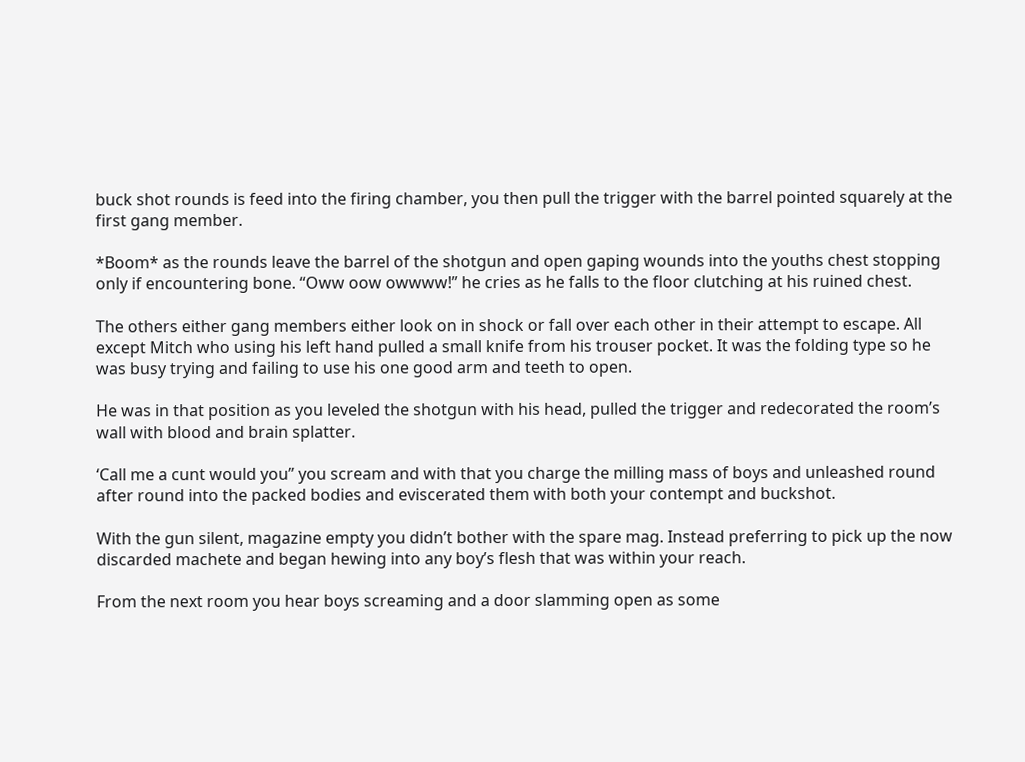buck shot rounds is feed into the firing chamber, you then pull the trigger with the barrel pointed squarely at the first gang member.

*Boom* as the rounds leave the barrel of the shotgun and open gaping wounds into the youths chest stopping only if encountering bone. “Oww oow owwww!” he cries as he falls to the floor clutching at his ruined chest.

The others either gang members either look on in shock or fall over each other in their attempt to escape. All except Mitch who using his left hand pulled a small knife from his trouser pocket. It was the folding type so he was busy trying and failing to use his one good arm and teeth to open.

He was in that position as you leveled the shotgun with his head, pulled the trigger and redecorated the room’s wall with blood and brain splatter.

‘Call me a cunt would you” you scream and with that you charge the milling mass of boys and unleashed round after round into the packed bodies and eviscerated them with both your contempt and buckshot.

With the gun silent, magazine empty you didn’t bother with the spare mag. Instead preferring to pick up the now discarded machete and began hewing into any boy’s flesh that was within your reach.

From the next room you hear boys screaming and a door slamming open as some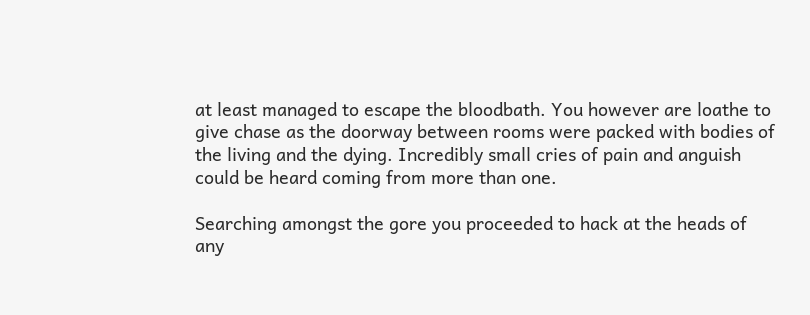at least managed to escape the bloodbath. You however are loathe to give chase as the doorway between rooms were packed with bodies of the living and the dying. Incredibly small cries of pain and anguish could be heard coming from more than one.

Searching amongst the gore you proceeded to hack at the heads of any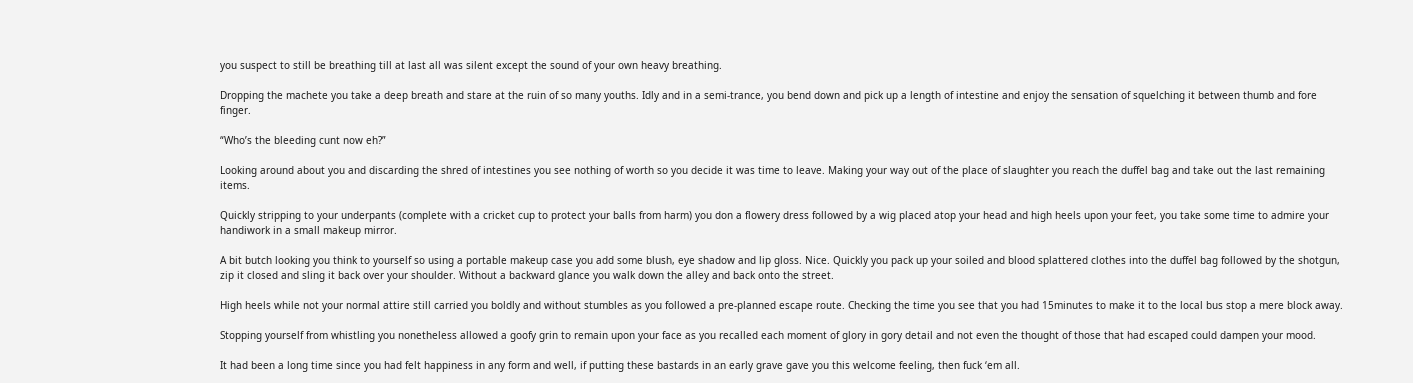you suspect to still be breathing till at last all was silent except the sound of your own heavy breathing.

Dropping the machete you take a deep breath and stare at the ruin of so many youths. Idly and in a semi-trance, you bend down and pick up a length of intestine and enjoy the sensation of squelching it between thumb and fore finger.

“Who’s the bleeding cunt now eh?”

Looking around about you and discarding the shred of intestines you see nothing of worth so you decide it was time to leave. Making your way out of the place of slaughter you reach the duffel bag and take out the last remaining items.

Quickly stripping to your underpants (complete with a cricket cup to protect your balls from harm) you don a flowery dress followed by a wig placed atop your head and high heels upon your feet, you take some time to admire your handiwork in a small makeup mirror.

A bit butch looking you think to yourself so using a portable makeup case you add some blush, eye shadow and lip gloss. Nice. Quickly you pack up your soiled and blood splattered clothes into the duffel bag followed by the shotgun, zip it closed and sling it back over your shoulder. Without a backward glance you walk down the alley and back onto the street.

High heels while not your normal attire still carried you boldly and without stumbles as you followed a pre-planned escape route. Checking the time you see that you had 15minutes to make it to the local bus stop a mere block away.

Stopping yourself from whistling you nonetheless allowed a goofy grin to remain upon your face as you recalled each moment of glory in gory detail and not even the thought of those that had escaped could dampen your mood.

It had been a long time since you had felt happiness in any form and well, if putting these bastards in an early grave gave you this welcome feeling, then fuck ‘em all.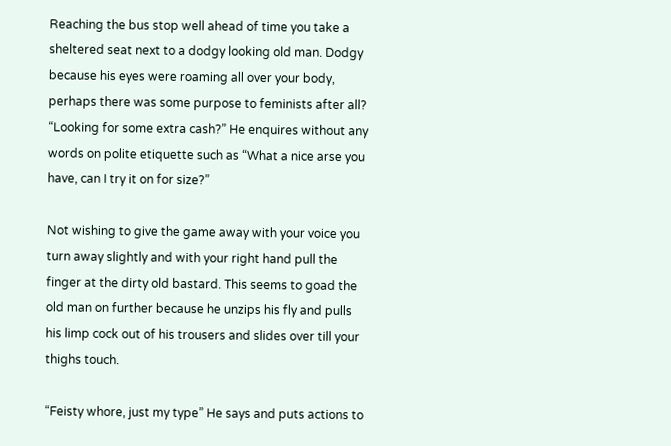Reaching the bus stop well ahead of time you take a sheltered seat next to a dodgy looking old man. Dodgy because his eyes were roaming all over your body, perhaps there was some purpose to feminists after all? “Looking for some extra cash?” He enquires without any words on polite etiquette such as “What a nice arse you have, can I try it on for size?”

Not wishing to give the game away with your voice you turn away slightly and with your right hand pull the finger at the dirty old bastard. This seems to goad the old man on further because he unzips his fly and pulls his limp cock out of his trousers and slides over till your thighs touch.

“Feisty whore, just my type” He says and puts actions to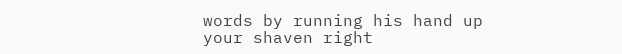words by running his hand up your shaven right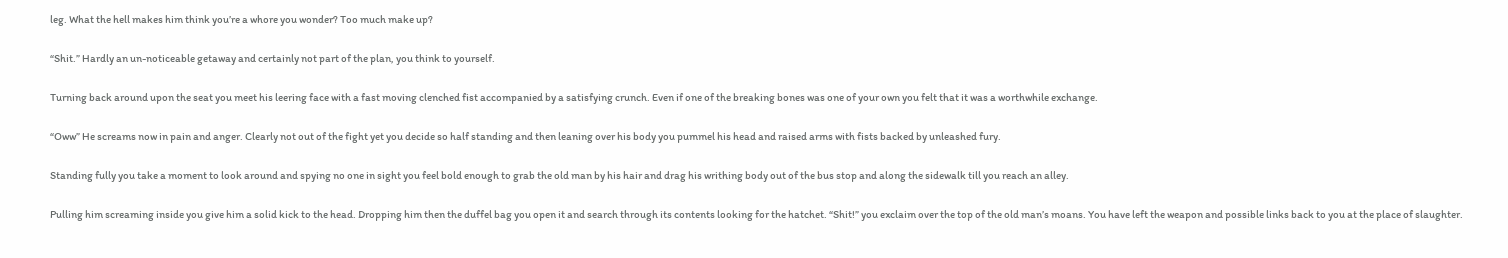leg. What the hell makes him think you’re a whore you wonder? Too much make up?

“Shit.” Hardly an un-noticeable getaway and certainly not part of the plan, you think to yourself.

Turning back around upon the seat you meet his leering face with a fast moving clenched fist accompanied by a satisfying crunch. Even if one of the breaking bones was one of your own you felt that it was a worthwhile exchange.

“Oww” He screams now in pain and anger. Clearly not out of the fight yet you decide so half standing and then leaning over his body you pummel his head and raised arms with fists backed by unleashed fury.

Standing fully you take a moment to look around and spying no one in sight you feel bold enough to grab the old man by his hair and drag his writhing body out of the bus stop and along the sidewalk till you reach an alley.

Pulling him screaming inside you give him a solid kick to the head. Dropping him then the duffel bag you open it and search through its contents looking for the hatchet. “Shit!” you exclaim over the top of the old man’s moans. You have left the weapon and possible links back to you at the place of slaughter.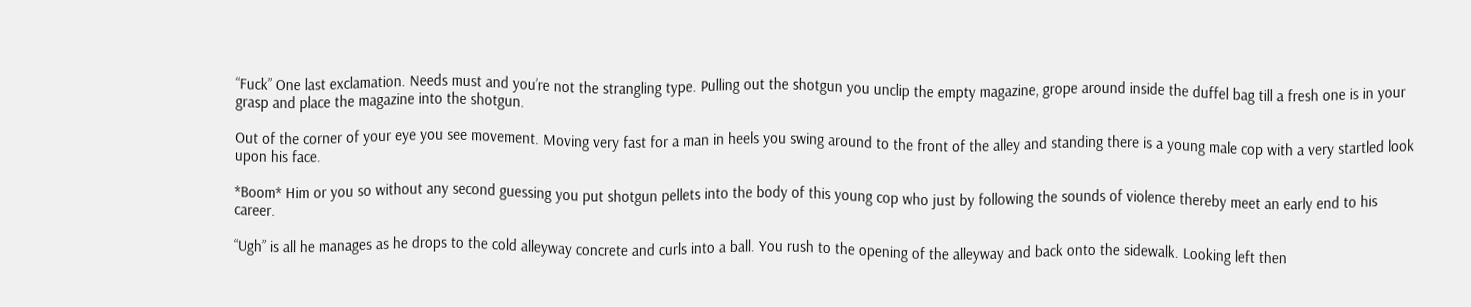“Fuck” One last exclamation. Needs must and you’re not the strangling type. Pulling out the shotgun you unclip the empty magazine, grope around inside the duffel bag till a fresh one is in your grasp and place the magazine into the shotgun.

Out of the corner of your eye you see movement. Moving very fast for a man in heels you swing around to the front of the alley and standing there is a young male cop with a very startled look upon his face.

*Boom* Him or you so without any second guessing you put shotgun pellets into the body of this young cop who just by following the sounds of violence thereby meet an early end to his career.

“Ugh” is all he manages as he drops to the cold alleyway concrete and curls into a ball. You rush to the opening of the alleyway and back onto the sidewalk. Looking left then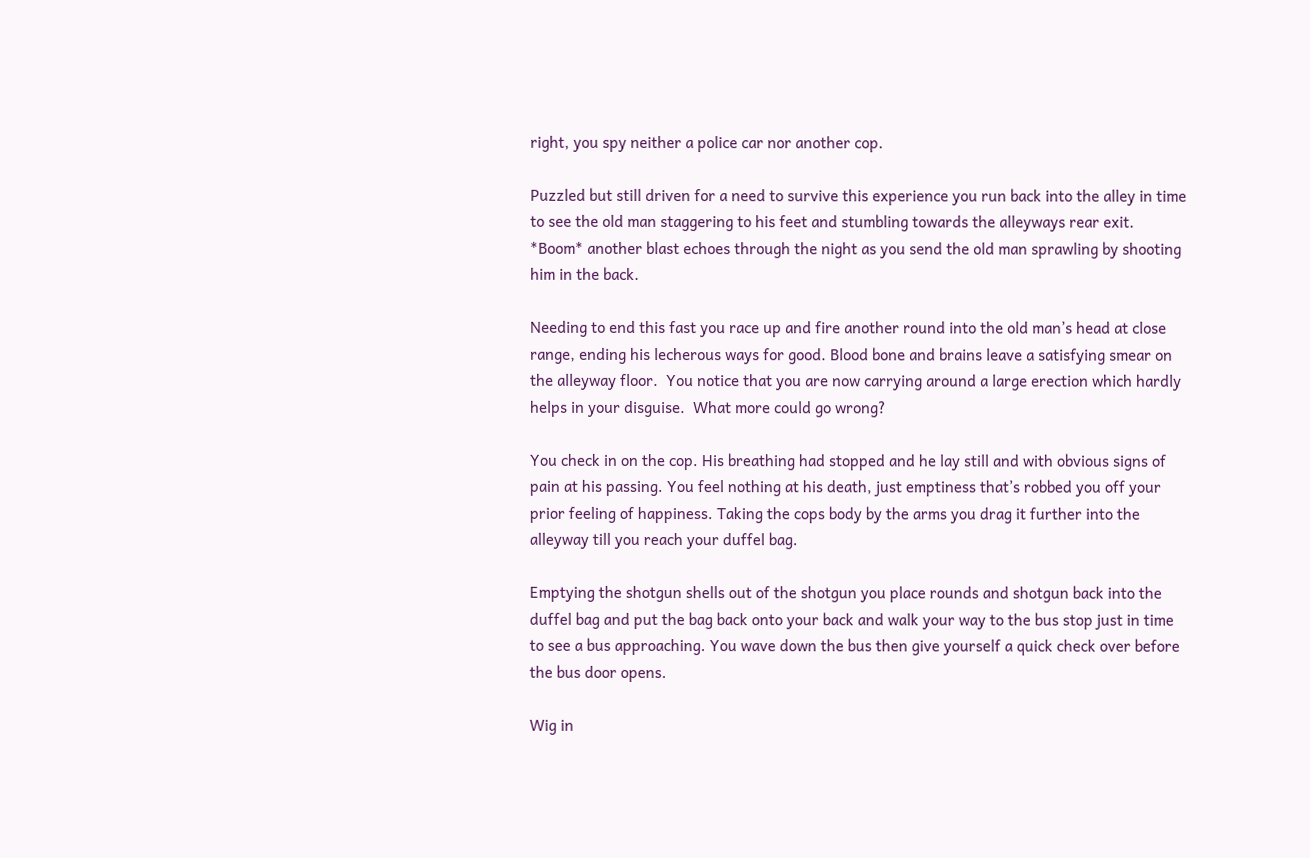right, you spy neither a police car nor another cop.

Puzzled but still driven for a need to survive this experience you run back into the alley in time to see the old man staggering to his feet and stumbling towards the alleyways rear exit. *Boom* another blast echoes through the night as you send the old man sprawling by shooting him in the back.

Needing to end this fast you race up and fire another round into the old man’s head at close range, ending his lecherous ways for good. Blood bone and brains leave a satisfying smear on the alleyway floor.  You notice that you are now carrying around a large erection which hardly helps in your disguise.  What more could go wrong?

You check in on the cop. His breathing had stopped and he lay still and with obvious signs of pain at his passing. You feel nothing at his death, just emptiness that’s robbed you off your prior feeling of happiness. Taking the cops body by the arms you drag it further into the alleyway till you reach your duffel bag.

Emptying the shotgun shells out of the shotgun you place rounds and shotgun back into the duffel bag and put the bag back onto your back and walk your way to the bus stop just in time to see a bus approaching. You wave down the bus then give yourself a quick check over before the bus door opens.

Wig in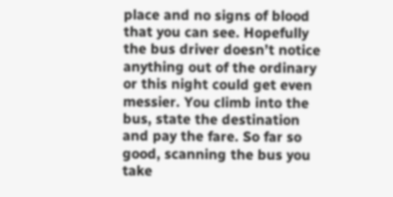place and no signs of blood that you can see. Hopefully the bus driver doesn’t notice anything out of the ordinary or this night could get even messier. You climb into the bus, state the destination and pay the fare. So far so good, scanning the bus you take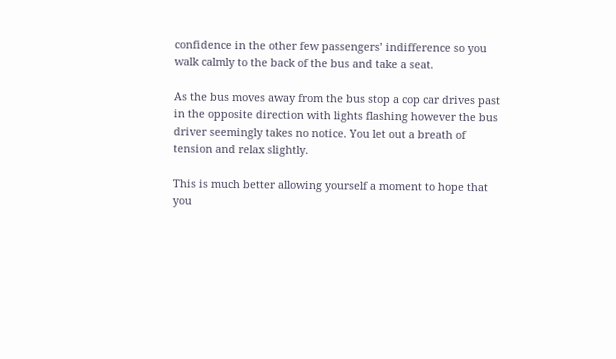confidence in the other few passengers’ indifference so you walk calmly to the back of the bus and take a seat.

As the bus moves away from the bus stop a cop car drives past in the opposite direction with lights flashing however the bus driver seemingly takes no notice. You let out a breath of tension and relax slightly.

This is much better allowing yourself a moment to hope that you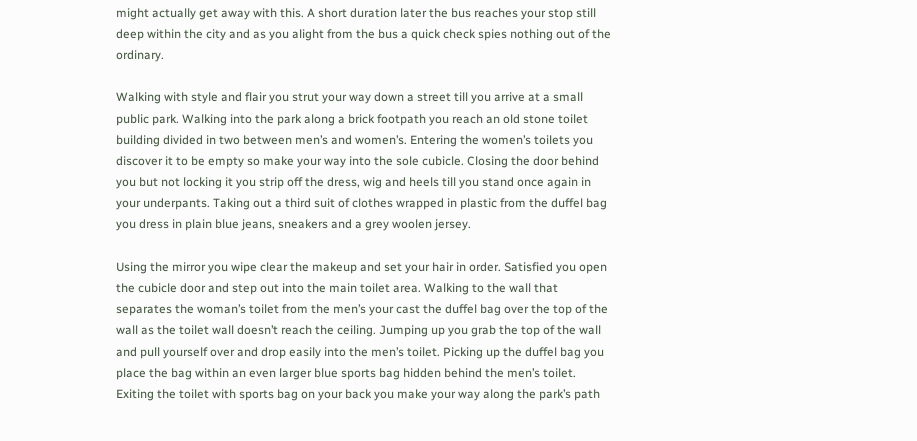might actually get away with this. A short duration later the bus reaches your stop still deep within the city and as you alight from the bus a quick check spies nothing out of the ordinary.

Walking with style and flair you strut your way down a street till you arrive at a small public park. Walking into the park along a brick footpath you reach an old stone toilet building divided in two between men’s and women’s. Entering the women’s toilets you discover it to be empty so make your way into the sole cubicle. Closing the door behind you but not locking it you strip off the dress, wig and heels till you stand once again in your underpants. Taking out a third suit of clothes wrapped in plastic from the duffel bag you dress in plain blue jeans, sneakers and a grey woolen jersey.

Using the mirror you wipe clear the makeup and set your hair in order. Satisfied you open the cubicle door and step out into the main toilet area. Walking to the wall that separates the woman’s toilet from the men’s your cast the duffel bag over the top of the wall as the toilet wall doesn’t reach the ceiling. Jumping up you grab the top of the wall and pull yourself over and drop easily into the men’s toilet. Picking up the duffel bag you place the bag within an even larger blue sports bag hidden behind the men’s toilet. Exiting the toilet with sports bag on your back you make your way along the park’s path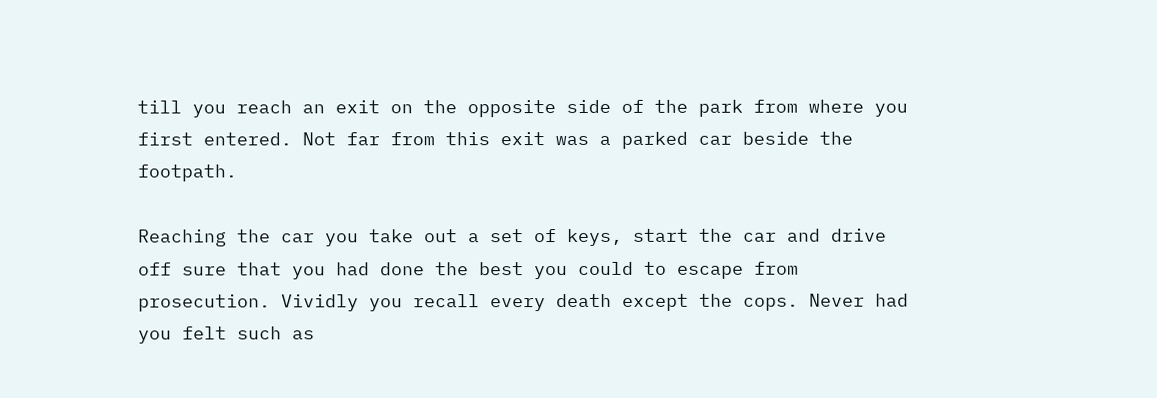till you reach an exit on the opposite side of the park from where you first entered. Not far from this exit was a parked car beside the footpath.

Reaching the car you take out a set of keys, start the car and drive off sure that you had done the best you could to escape from prosecution. Vividly you recall every death except the cops. Never had you felt such as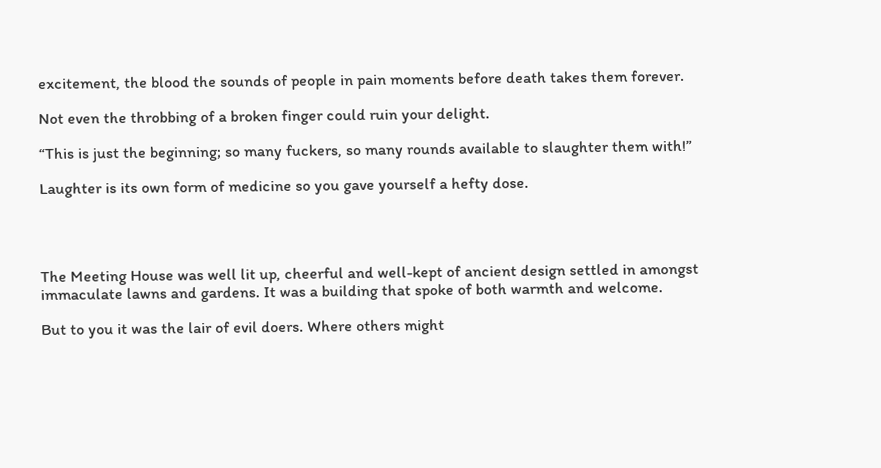excitement, the blood the sounds of people in pain moments before death takes them forever.

Not even the throbbing of a broken finger could ruin your delight.

“This is just the beginning; so many fuckers, so many rounds available to slaughter them with!”

Laughter is its own form of medicine so you gave yourself a hefty dose.




The Meeting House was well lit up, cheerful and well-kept of ancient design settled in amongst immaculate lawns and gardens. It was a building that spoke of both warmth and welcome.

But to you it was the lair of evil doers. Where others might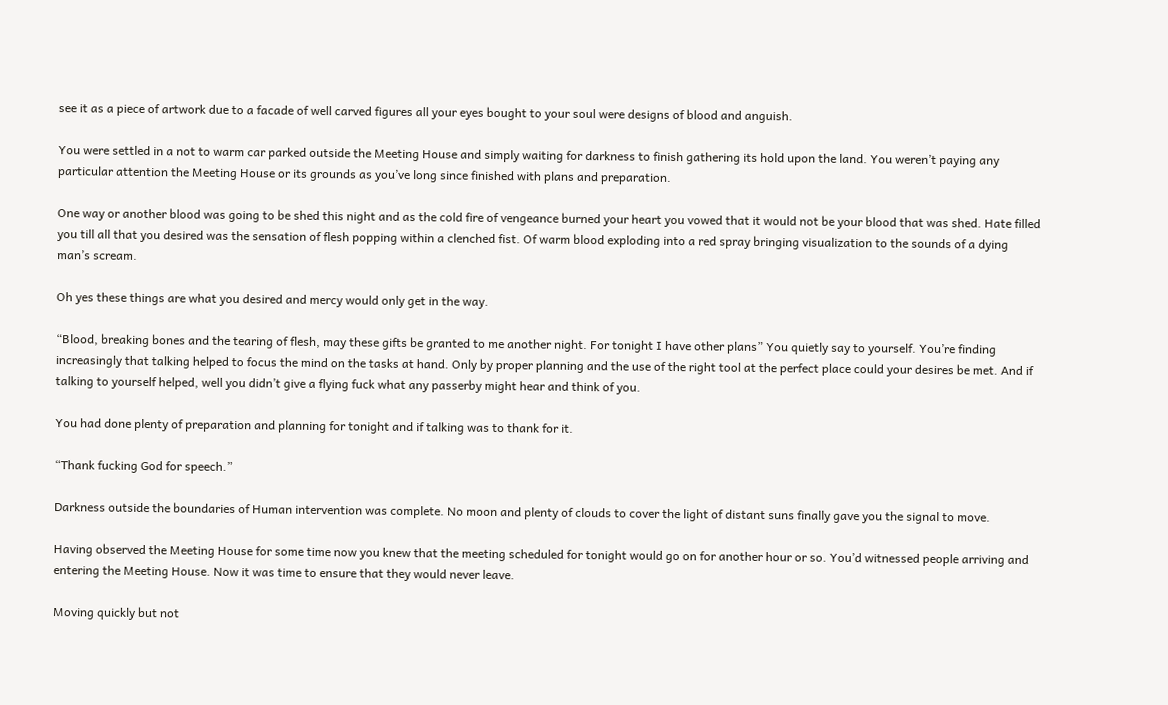see it as a piece of artwork due to a facade of well carved figures all your eyes bought to your soul were designs of blood and anguish.

You were settled in a not to warm car parked outside the Meeting House and simply waiting for darkness to finish gathering its hold upon the land. You weren’t paying any particular attention the Meeting House or its grounds as you’ve long since finished with plans and preparation.

One way or another blood was going to be shed this night and as the cold fire of vengeance burned your heart you vowed that it would not be your blood that was shed. Hate filled you till all that you desired was the sensation of flesh popping within a clenched fist. Of warm blood exploding into a red spray bringing visualization to the sounds of a dying man’s scream.

Oh yes these things are what you desired and mercy would only get in the way.

“Blood, breaking bones and the tearing of flesh, may these gifts be granted to me another night. For tonight I have other plans” You quietly say to yourself. You’re finding increasingly that talking helped to focus the mind on the tasks at hand. Only by proper planning and the use of the right tool at the perfect place could your desires be met. And if talking to yourself helped, well you didn’t give a flying fuck what any passerby might hear and think of you.

You had done plenty of preparation and planning for tonight and if talking was to thank for it.

“Thank fucking God for speech.”

Darkness outside the boundaries of Human intervention was complete. No moon and plenty of clouds to cover the light of distant suns finally gave you the signal to move.

Having observed the Meeting House for some time now you knew that the meeting scheduled for tonight would go on for another hour or so. You’d witnessed people arriving and entering the Meeting House. Now it was time to ensure that they would never leave.

Moving quickly but not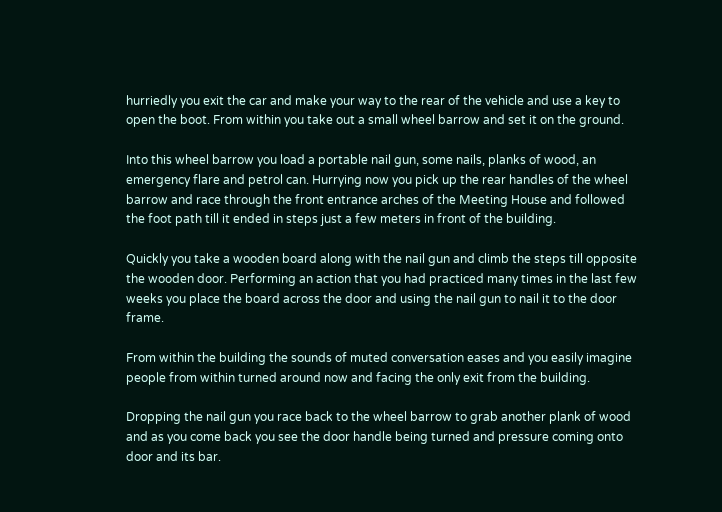hurriedly you exit the car and make your way to the rear of the vehicle and use a key to open the boot. From within you take out a small wheel barrow and set it on the ground.

Into this wheel barrow you load a portable nail gun, some nails, planks of wood, an emergency flare and petrol can. Hurrying now you pick up the rear handles of the wheel barrow and race through the front entrance arches of the Meeting House and followed the foot path till it ended in steps just a few meters in front of the building.

Quickly you take a wooden board along with the nail gun and climb the steps till opposite the wooden door. Performing an action that you had practiced many times in the last few weeks you place the board across the door and using the nail gun to nail it to the door frame.

From within the building the sounds of muted conversation eases and you easily imagine people from within turned around now and facing the only exit from the building.

Dropping the nail gun you race back to the wheel barrow to grab another plank of wood and as you come back you see the door handle being turned and pressure coming onto door and its bar.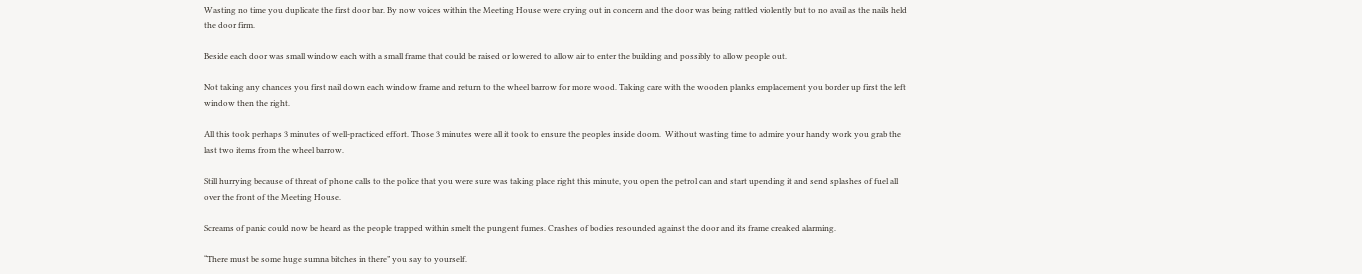Wasting no time you duplicate the first door bar. By now voices within the Meeting House were crying out in concern and the door was being rattled violently but to no avail as the nails held the door firm.

Beside each door was small window each with a small frame that could be raised or lowered to allow air to enter the building and possibly to allow people out.

Not taking any chances you first nail down each window frame and return to the wheel barrow for more wood. Taking care with the wooden planks emplacement you border up first the left window then the right.

All this took perhaps 3 minutes of well-practiced effort. Those 3 minutes were all it took to ensure the peoples inside doom.  Without wasting time to admire your handy work you grab the last two items from the wheel barrow.

Still hurrying because of threat of phone calls to the police that you were sure was taking place right this minute, you open the petrol can and start upending it and send splashes of fuel all over the front of the Meeting House.

Screams of panic could now be heard as the people trapped within smelt the pungent fumes. Crashes of bodies resounded against the door and its frame creaked alarming.

“There must be some huge sumna bitches in there” you say to yourself.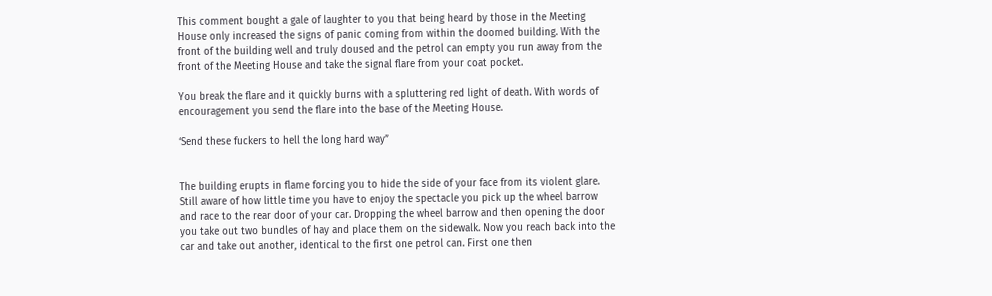This comment bought a gale of laughter to you that being heard by those in the Meeting House only increased the signs of panic coming from within the doomed building. With the front of the building well and truly doused and the petrol can empty you run away from the front of the Meeting House and take the signal flare from your coat pocket.

You break the flare and it quickly burns with a spluttering red light of death. With words of encouragement you send the flare into the base of the Meeting House.

‘Send these fuckers to hell the long hard way”


The building erupts in flame forcing you to hide the side of your face from its violent glare. Still aware of how little time you have to enjoy the spectacle you pick up the wheel barrow and race to the rear door of your car. Dropping the wheel barrow and then opening the door you take out two bundles of hay and place them on the sidewalk. Now you reach back into the car and take out another, identical to the first one petrol can. First one then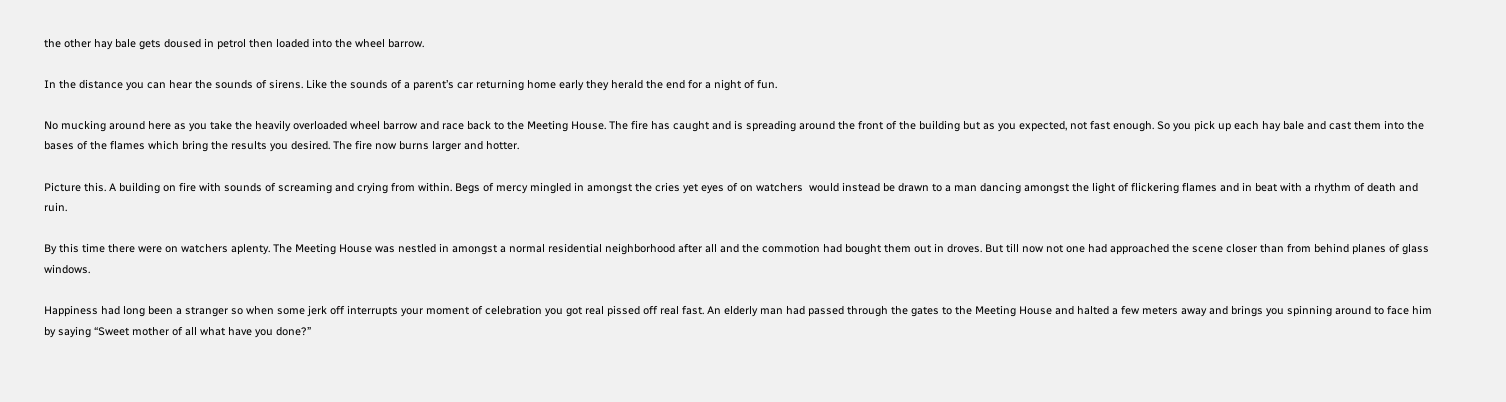the other hay bale gets doused in petrol then loaded into the wheel barrow.

In the distance you can hear the sounds of sirens. Like the sounds of a parent’s car returning home early they herald the end for a night of fun.

No mucking around here as you take the heavily overloaded wheel barrow and race back to the Meeting House. The fire has caught and is spreading around the front of the building but as you expected, not fast enough. So you pick up each hay bale and cast them into the bases of the flames which bring the results you desired. The fire now burns larger and hotter.

Picture this. A building on fire with sounds of screaming and crying from within. Begs of mercy mingled in amongst the cries yet eyes of on watchers  would instead be drawn to a man dancing amongst the light of flickering flames and in beat with a rhythm of death and ruin.

By this time there were on watchers aplenty. The Meeting House was nestled in amongst a normal residential neighborhood after all and the commotion had bought them out in droves. But till now not one had approached the scene closer than from behind planes of glass windows.

Happiness had long been a stranger so when some jerk off interrupts your moment of celebration you got real pissed off real fast. An elderly man had passed through the gates to the Meeting House and halted a few meters away and brings you spinning around to face him by saying “Sweet mother of all what have you done?”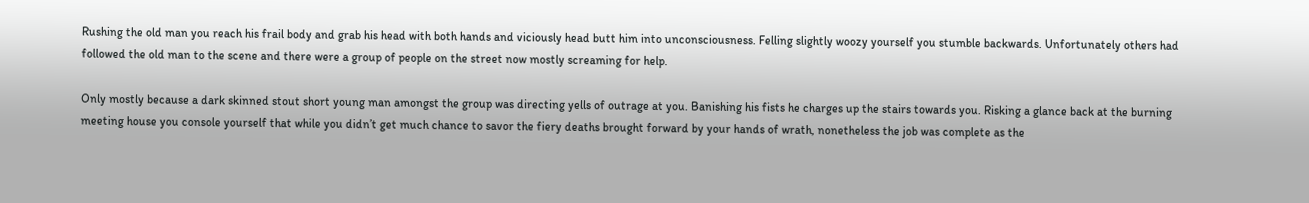Rushing the old man you reach his frail body and grab his head with both hands and viciously head butt him into unconsciousness. Felling slightly woozy yourself you stumble backwards. Unfortunately others had followed the old man to the scene and there were a group of people on the street now mostly screaming for help.

Only mostly because a dark skinned stout short young man amongst the group was directing yells of outrage at you. Banishing his fists he charges up the stairs towards you. Risking a glance back at the burning meeting house you console yourself that while you didn’t get much chance to savor the fiery deaths brought forward by your hands of wrath, nonetheless the job was complete as the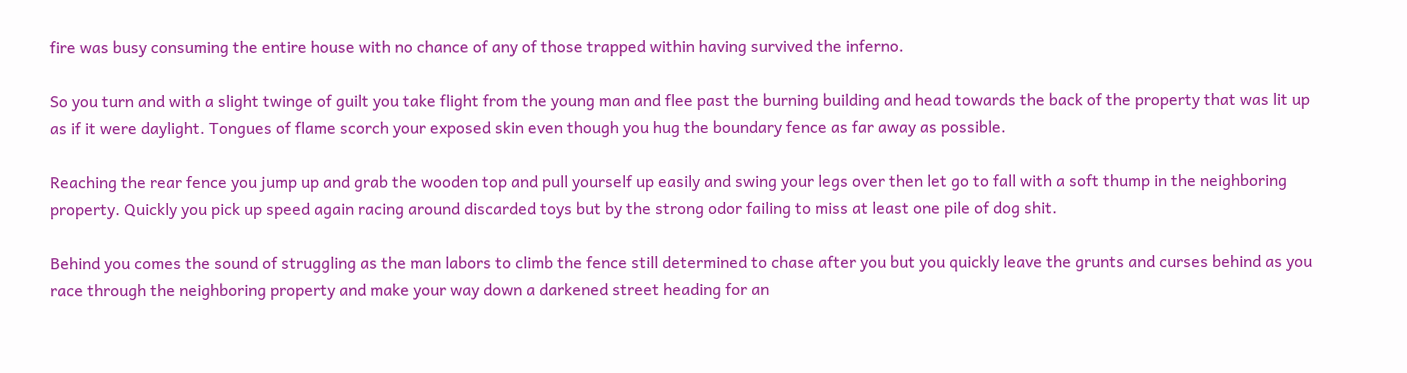fire was busy consuming the entire house with no chance of any of those trapped within having survived the inferno.

So you turn and with a slight twinge of guilt you take flight from the young man and flee past the burning building and head towards the back of the property that was lit up as if it were daylight. Tongues of flame scorch your exposed skin even though you hug the boundary fence as far away as possible.

Reaching the rear fence you jump up and grab the wooden top and pull yourself up easily and swing your legs over then let go to fall with a soft thump in the neighboring property. Quickly you pick up speed again racing around discarded toys but by the strong odor failing to miss at least one pile of dog shit.

Behind you comes the sound of struggling as the man labors to climb the fence still determined to chase after you but you quickly leave the grunts and curses behind as you race through the neighboring property and make your way down a darkened street heading for an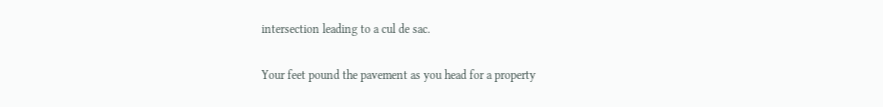intersection leading to a cul de sac.

Your feet pound the pavement as you head for a property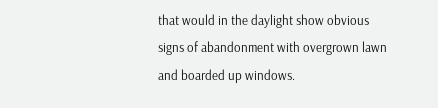that would in the daylight show obvious signs of abandonment with overgrown lawn and boarded up windows.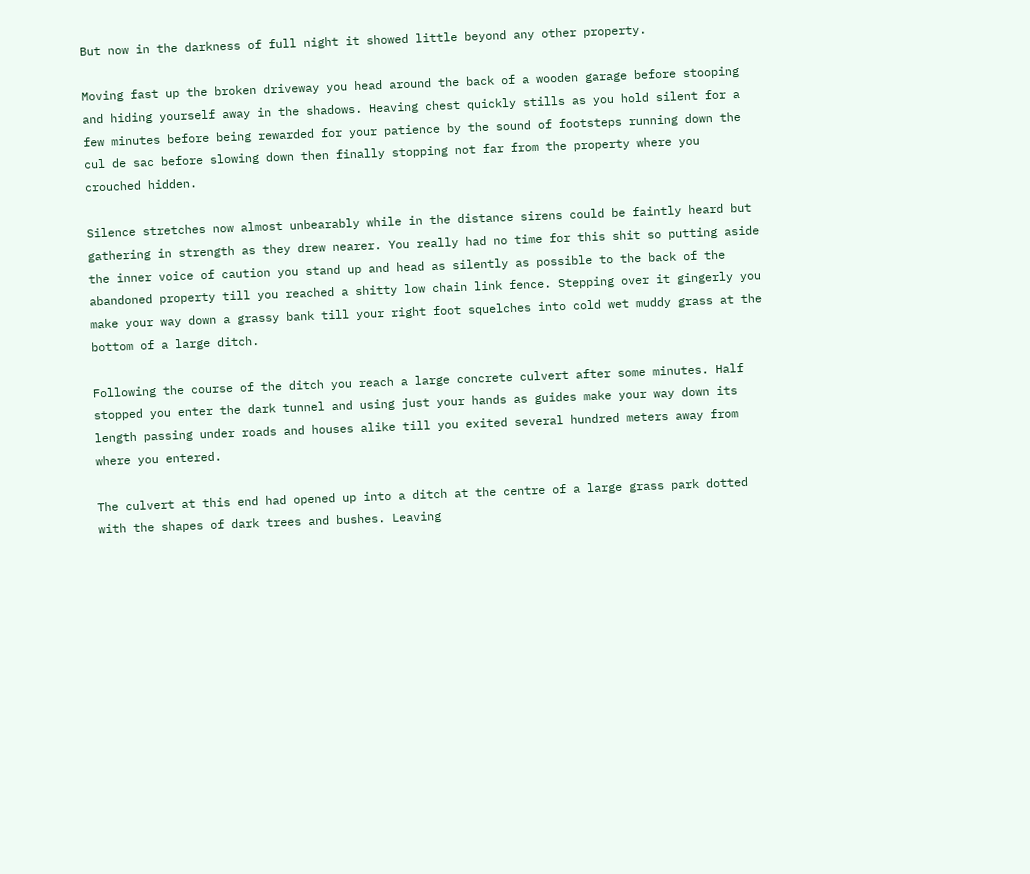But now in the darkness of full night it showed little beyond any other property.

Moving fast up the broken driveway you head around the back of a wooden garage before stooping and hiding yourself away in the shadows. Heaving chest quickly stills as you hold silent for a few minutes before being rewarded for your patience by the sound of footsteps running down the cul de sac before slowing down then finally stopping not far from the property where you crouched hidden.

Silence stretches now almost unbearably while in the distance sirens could be faintly heard but gathering in strength as they drew nearer. You really had no time for this shit so putting aside the inner voice of caution you stand up and head as silently as possible to the back of the abandoned property till you reached a shitty low chain link fence. Stepping over it gingerly you make your way down a grassy bank till your right foot squelches into cold wet muddy grass at the bottom of a large ditch.

Following the course of the ditch you reach a large concrete culvert after some minutes. Half stopped you enter the dark tunnel and using just your hands as guides make your way down its length passing under roads and houses alike till you exited several hundred meters away from where you entered.

The culvert at this end had opened up into a ditch at the centre of a large grass park dotted with the shapes of dark trees and bushes. Leaving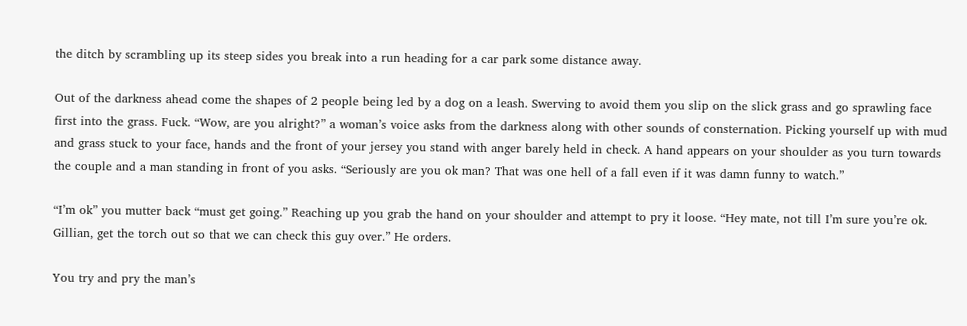the ditch by scrambling up its steep sides you break into a run heading for a car park some distance away.

Out of the darkness ahead come the shapes of 2 people being led by a dog on a leash. Swerving to avoid them you slip on the slick grass and go sprawling face first into the grass. Fuck. “Wow, are you alright?” a woman’s voice asks from the darkness along with other sounds of consternation. Picking yourself up with mud and grass stuck to your face, hands and the front of your jersey you stand with anger barely held in check. A hand appears on your shoulder as you turn towards the couple and a man standing in front of you asks. “Seriously are you ok man? That was one hell of a fall even if it was damn funny to watch.”

“I’m ok” you mutter back “must get going.” Reaching up you grab the hand on your shoulder and attempt to pry it loose. “Hey mate, not till I’m sure you’re ok. Gillian, get the torch out so that we can check this guy over.” He orders.

You try and pry the man’s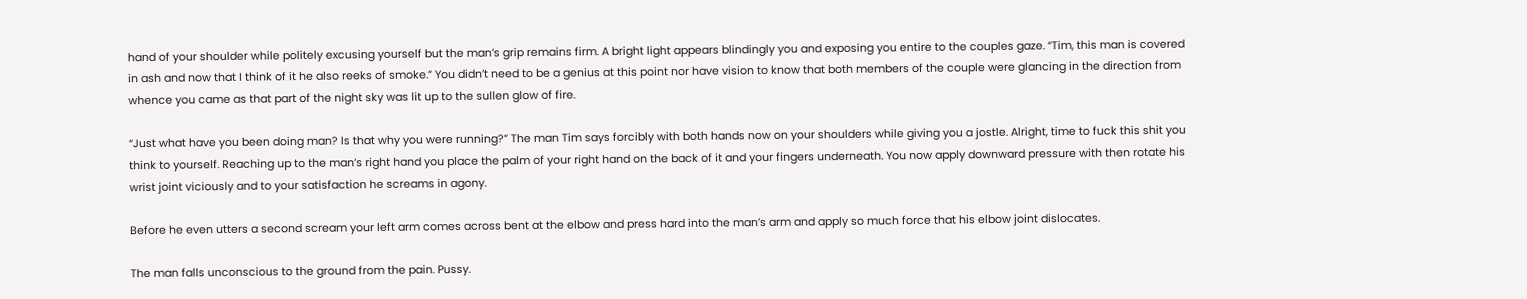hand of your shoulder while politely excusing yourself but the man’s grip remains firm. A bright light appears blindingly you and exposing you entire to the couples gaze. “Tim, this man is covered in ash and now that I think of it he also reeks of smoke.” You didn’t need to be a genius at this point nor have vision to know that both members of the couple were glancing in the direction from whence you came as that part of the night sky was lit up to the sullen glow of fire.

“Just what have you been doing man? Is that why you were running?” The man Tim says forcibly with both hands now on your shoulders while giving you a jostle. Alright, time to fuck this shit you think to yourself. Reaching up to the man’s right hand you place the palm of your right hand on the back of it and your fingers underneath. You now apply downward pressure with then rotate his wrist joint viciously and to your satisfaction he screams in agony.

Before he even utters a second scream your left arm comes across bent at the elbow and press hard into the man’s arm and apply so much force that his elbow joint dislocates.

The man falls unconscious to the ground from the pain. Pussy.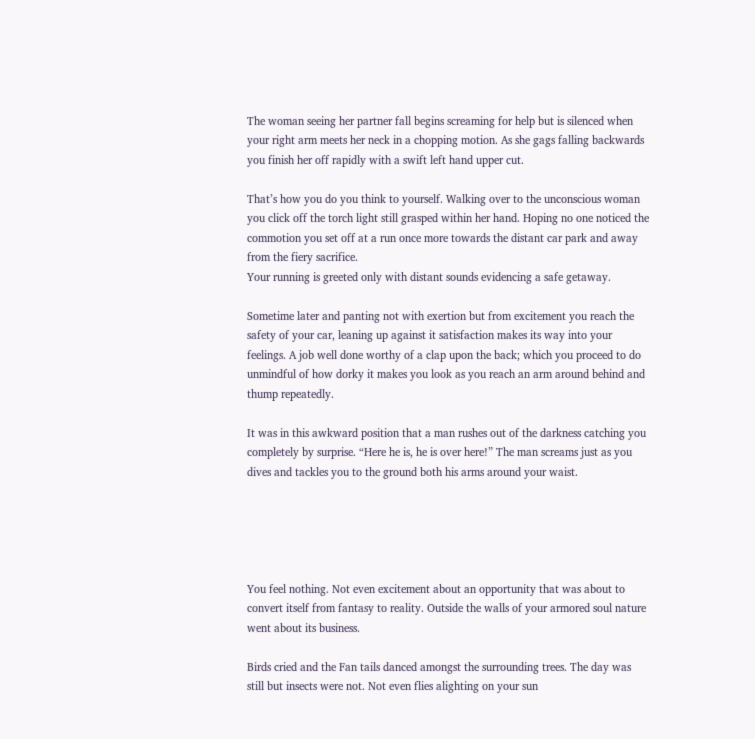The woman seeing her partner fall begins screaming for help but is silenced when your right arm meets her neck in a chopping motion. As she gags falling backwards you finish her off rapidly with a swift left hand upper cut.

That’s how you do you think to yourself. Walking over to the unconscious woman you click off the torch light still grasped within her hand. Hoping no one noticed the commotion you set off at a run once more towards the distant car park and away from the fiery sacrifice.
Your running is greeted only with distant sounds evidencing a safe getaway.

Sometime later and panting not with exertion but from excitement you reach the safety of your car, leaning up against it satisfaction makes its way into your feelings. A job well done worthy of a clap upon the back; which you proceed to do unmindful of how dorky it makes you look as you reach an arm around behind and thump repeatedly.

It was in this awkward position that a man rushes out of the darkness catching you completely by surprise. “Here he is, he is over here!” The man screams just as you dives and tackles you to the ground both his arms around your waist.





You feel nothing. Not even excitement about an opportunity that was about to convert itself from fantasy to reality. Outside the walls of your armored soul nature went about its business.

Birds cried and the Fan tails danced amongst the surrounding trees. The day was still but insects were not. Not even flies alighting on your sun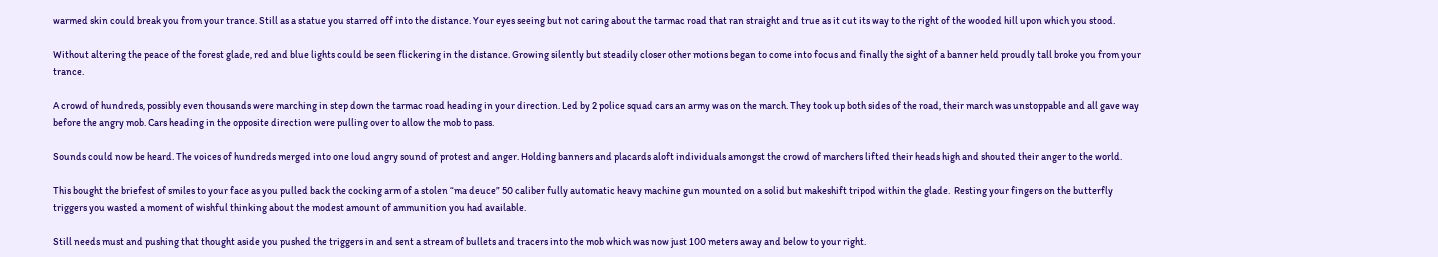warmed skin could break you from your trance. Still as a statue you starred off into the distance. Your eyes seeing but not caring about the tarmac road that ran straight and true as it cut its way to the right of the wooded hill upon which you stood.

Without altering the peace of the forest glade, red and blue lights could be seen flickering in the distance. Growing silently but steadily closer other motions began to come into focus and finally the sight of a banner held proudly tall broke you from your trance.

A crowd of hundreds, possibly even thousands were marching in step down the tarmac road heading in your direction. Led by 2 police squad cars an army was on the march. They took up both sides of the road, their march was unstoppable and all gave way before the angry mob. Cars heading in the opposite direction were pulling over to allow the mob to pass.

Sounds could now be heard. The voices of hundreds merged into one loud angry sound of protest and anger. Holding banners and placards aloft individuals amongst the crowd of marchers lifted their heads high and shouted their anger to the world.

This bought the briefest of smiles to your face as you pulled back the cocking arm of a stolen “ma deuce” 50 caliber fully automatic heavy machine gun mounted on a solid but makeshift tripod within the glade.  Resting your fingers on the butterfly triggers you wasted a moment of wishful thinking about the modest amount of ammunition you had available.

Still needs must and pushing that thought aside you pushed the triggers in and sent a stream of bullets and tracers into the mob which was now just 100 meters away and below to your right.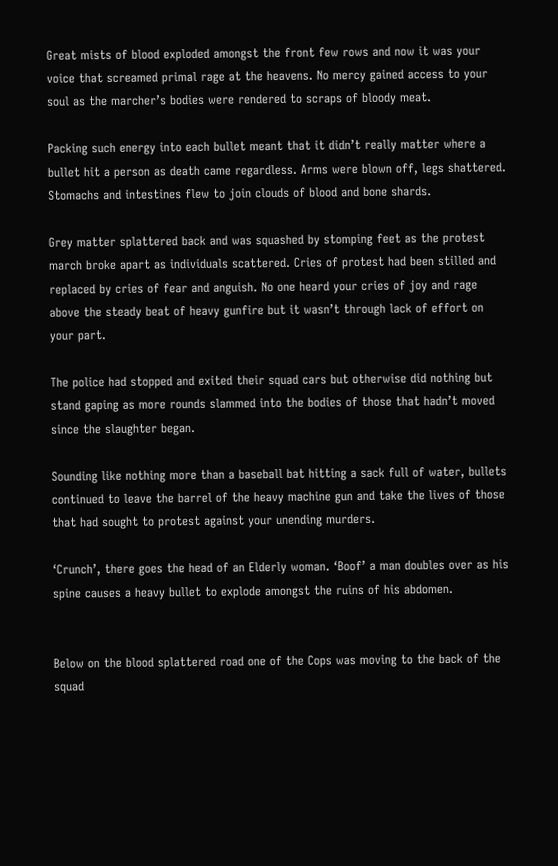Great mists of blood exploded amongst the front few rows and now it was your voice that screamed primal rage at the heavens. No mercy gained access to your soul as the marcher’s bodies were rendered to scraps of bloody meat.

Packing such energy into each bullet meant that it didn’t really matter where a bullet hit a person as death came regardless. Arms were blown off, legs shattered. Stomachs and intestines flew to join clouds of blood and bone shards.

Grey matter splattered back and was squashed by stomping feet as the protest march broke apart as individuals scattered. Cries of protest had been stilled and replaced by cries of fear and anguish. No one heard your cries of joy and rage above the steady beat of heavy gunfire but it wasn’t through lack of effort on your part.

The police had stopped and exited their squad cars but otherwise did nothing but stand gaping as more rounds slammed into the bodies of those that hadn’t moved since the slaughter began.

Sounding like nothing more than a baseball bat hitting a sack full of water, bullets continued to leave the barrel of the heavy machine gun and take the lives of those that had sought to protest against your unending murders.

‘Crunch’, there goes the head of an Elderly woman. ‘Boof’ a man doubles over as his spine causes a heavy bullet to explode amongst the ruins of his abdomen.


Below on the blood splattered road one of the Cops was moving to the back of the squad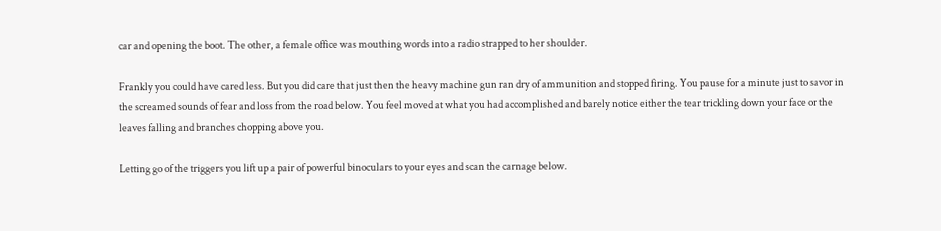car and opening the boot. The other, a female office was mouthing words into a radio strapped to her shoulder.

Frankly you could have cared less. But you did care that just then the heavy machine gun ran dry of ammunition and stopped firing. You pause for a minute just to savor in the screamed sounds of fear and loss from the road below. You feel moved at what you had accomplished and barely notice either the tear trickling down your face or the leaves falling and branches chopping above you.

Letting go of the triggers you lift up a pair of powerful binoculars to your eyes and scan the carnage below.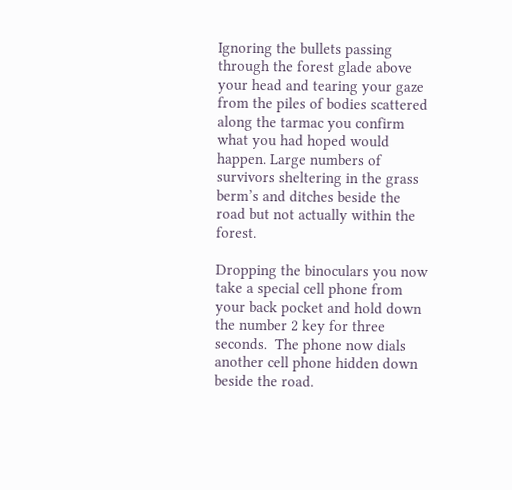Ignoring the bullets passing through the forest glade above your head and tearing your gaze from the piles of bodies scattered along the tarmac you confirm what you had hoped would happen. Large numbers of survivors sheltering in the grass berm’s and ditches beside the road but not actually within the forest.

Dropping the binoculars you now take a special cell phone from your back pocket and hold down the number 2 key for three seconds.  The phone now dials another cell phone hidden down beside the road.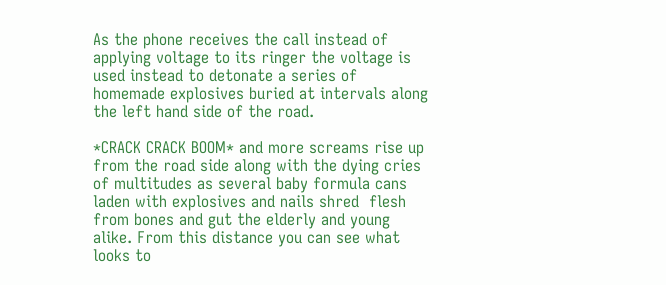As the phone receives the call instead of applying voltage to its ringer the voltage is used instead to detonate a series of homemade explosives buried at intervals along the left hand side of the road.

*CRACK CRACK BOOM* and more screams rise up from the road side along with the dying cries of multitudes as several baby formula cans laden with explosives and nails shred  flesh from bones and gut the elderly and young alike. From this distance you can see what looks to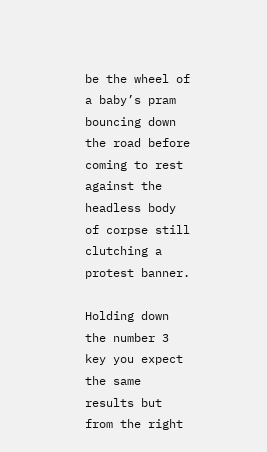be the wheel of a baby’s pram bouncing down the road before coming to rest against the headless body of corpse still clutching a protest banner.

Holding down the number 3 key you expect the same results but from the right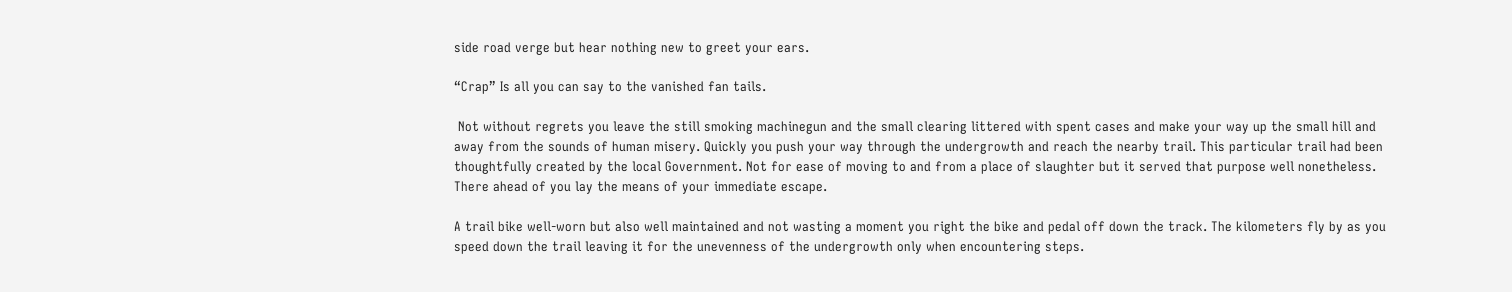side road verge but hear nothing new to greet your ears.

“Crap” Is all you can say to the vanished fan tails.

 Not without regrets you leave the still smoking machinegun and the small clearing littered with spent cases and make your way up the small hill and away from the sounds of human misery. Quickly you push your way through the undergrowth and reach the nearby trail. This particular trail had been thoughtfully created by the local Government. Not for ease of moving to and from a place of slaughter but it served that purpose well nonetheless. There ahead of you lay the means of your immediate escape.

A trail bike well-worn but also well maintained and not wasting a moment you right the bike and pedal off down the track. The kilometers fly by as you speed down the trail leaving it for the unevenness of the undergrowth only when encountering steps.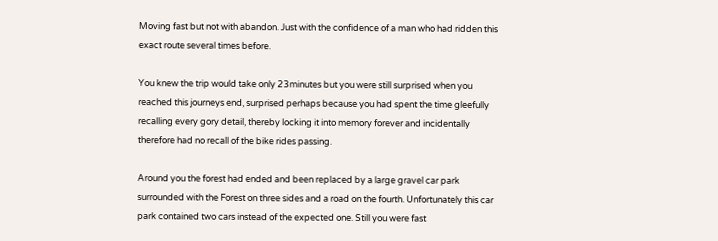Moving fast but not with abandon. Just with the confidence of a man who had ridden this exact route several times before.

You knew the trip would take only 23minutes but you were still surprised when you reached this journeys end, surprised perhaps because you had spent the time gleefully recalling every gory detail, thereby locking it into memory forever and incidentally therefore had no recall of the bike rides passing.

Around you the forest had ended and been replaced by a large gravel car park surrounded with the Forest on three sides and a road on the fourth. Unfortunately this car park contained two cars instead of the expected one. Still you were fast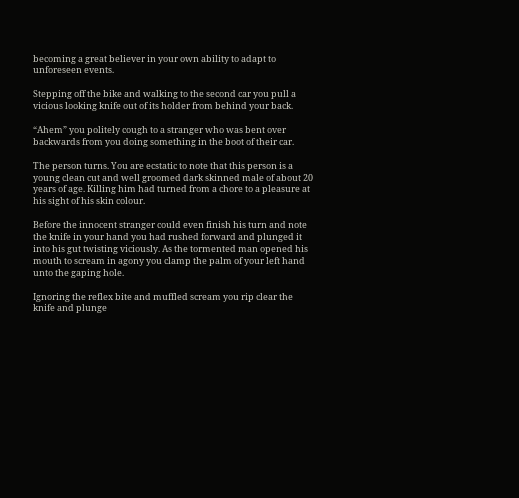becoming a great believer in your own ability to adapt to unforeseen events.

Stepping off the bike and walking to the second car you pull a vicious looking knife out of its holder from behind your back.

“Ahem” you politely cough to a stranger who was bent over backwards from you doing something in the boot of their car.

The person turns. You are ecstatic to note that this person is a young clean cut and well groomed dark skinned male of about 20 years of age. Killing him had turned from a chore to a pleasure at his sight of his skin colour.

Before the innocent stranger could even finish his turn and note the knife in your hand you had rushed forward and plunged it into his gut twisting viciously. As the tormented man opened his mouth to scream in agony you clamp the palm of your left hand unto the gaping hole.

Ignoring the reflex bite and muffled scream you rip clear the knife and plunge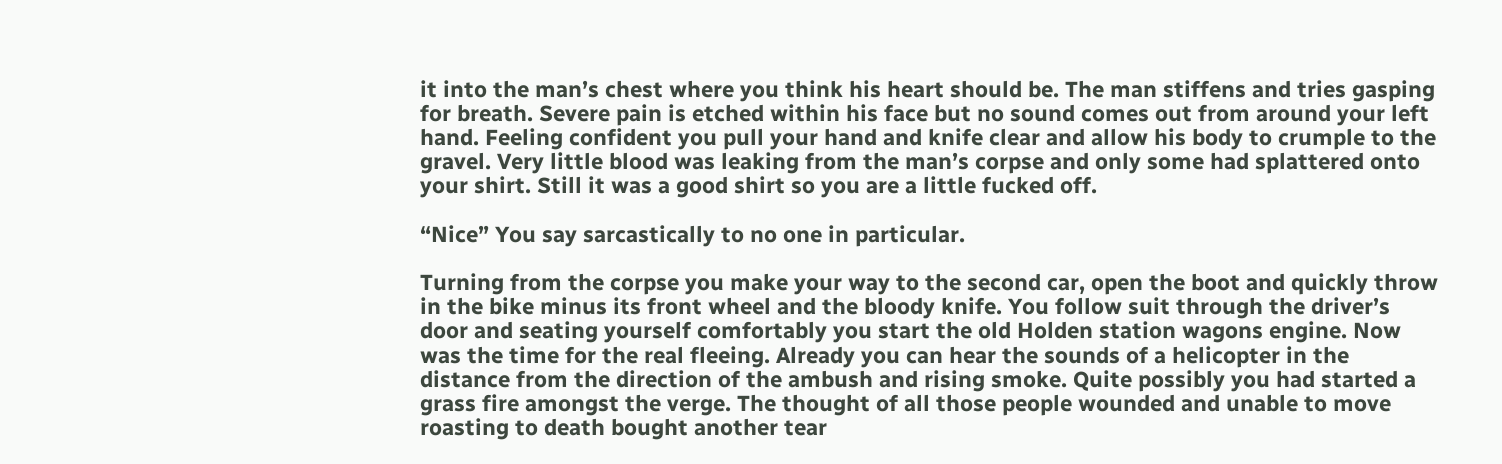it into the man’s chest where you think his heart should be. The man stiffens and tries gasping for breath. Severe pain is etched within his face but no sound comes out from around your left hand. Feeling confident you pull your hand and knife clear and allow his body to crumple to the gravel. Very little blood was leaking from the man’s corpse and only some had splattered onto your shirt. Still it was a good shirt so you are a little fucked off.

“Nice” You say sarcastically to no one in particular.

Turning from the corpse you make your way to the second car, open the boot and quickly throw in the bike minus its front wheel and the bloody knife. You follow suit through the driver’s door and seating yourself comfortably you start the old Holden station wagons engine. Now was the time for the real fleeing. Already you can hear the sounds of a helicopter in the distance from the direction of the ambush and rising smoke. Quite possibly you had started a grass fire amongst the verge. The thought of all those people wounded and unable to move roasting to death bought another tear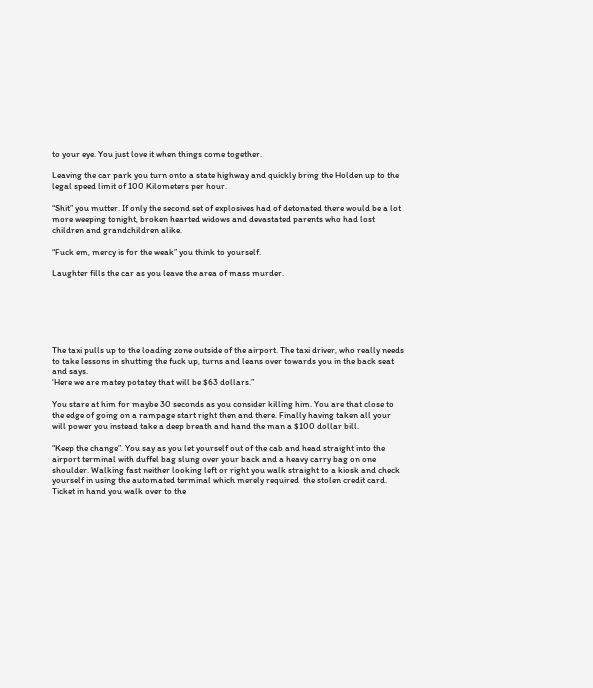to your eye. You just love it when things come together.

Leaving the car park you turn onto a state highway and quickly bring the Holden up to the legal speed limit of 100 Kilometers per hour.

“Shit” you mutter. If only the second set of explosives had of detonated there would be a lot more weeping tonight, broken hearted widows and devastated parents who had lost children and grandchildren alike.

“Fuck em, mercy is for the weak” you think to yourself.

Laughter fills the car as you leave the area of mass murder.






The taxi pulls up to the loading zone outside of the airport. The taxi driver, who really needs to take lessons in shutting the fuck up, turns and leans over towards you in the back seat and says.
‘Here we are matey potatey that will be $63 dollars.”

You stare at him for maybe 30 seconds as you consider killing him. You are that close to the edge of going on a rampage start right then and there. Finally having taken all your will power you instead take a deep breath and hand the man a $100 dollar bill.

“Keep the change”. You say as you let yourself out of the cab and head straight into the airport terminal with duffel bag slung over your back and a heavy carry bag on one shoulder. Walking fast neither looking left or right you walk straight to a kiosk and check yourself in using the automated terminal which merely required  the stolen credit card. Ticket in hand you walk over to the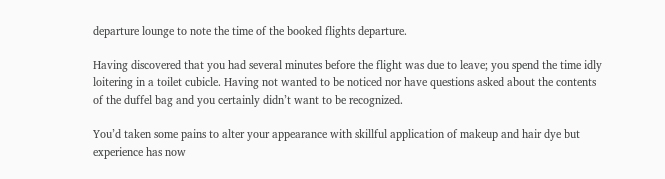departure lounge to note the time of the booked flights departure.

Having discovered that you had several minutes before the flight was due to leave; you spend the time idly loitering in a toilet cubicle. Having not wanted to be noticed nor have questions asked about the contents of the duffel bag and you certainly didn’t want to be recognized.

You’d taken some pains to alter your appearance with skillful application of makeup and hair dye but experience has now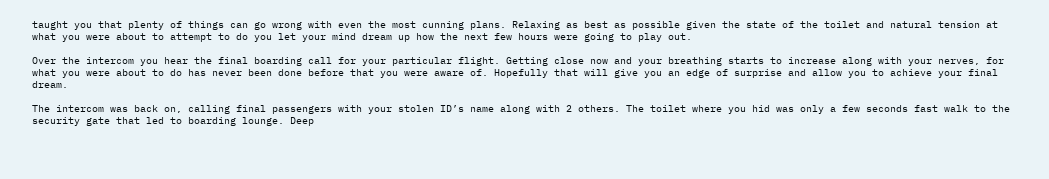taught you that plenty of things can go wrong with even the most cunning plans. Relaxing as best as possible given the state of the toilet and natural tension at what you were about to attempt to do you let your mind dream up how the next few hours were going to play out.

Over the intercom you hear the final boarding call for your particular flight. Getting close now and your breathing starts to increase along with your nerves, for what you were about to do has never been done before that you were aware of. Hopefully that will give you an edge of surprise and allow you to achieve your final dream.

The intercom was back on, calling final passengers with your stolen ID’s name along with 2 others. The toilet where you hid was only a few seconds fast walk to the security gate that led to boarding lounge. Deep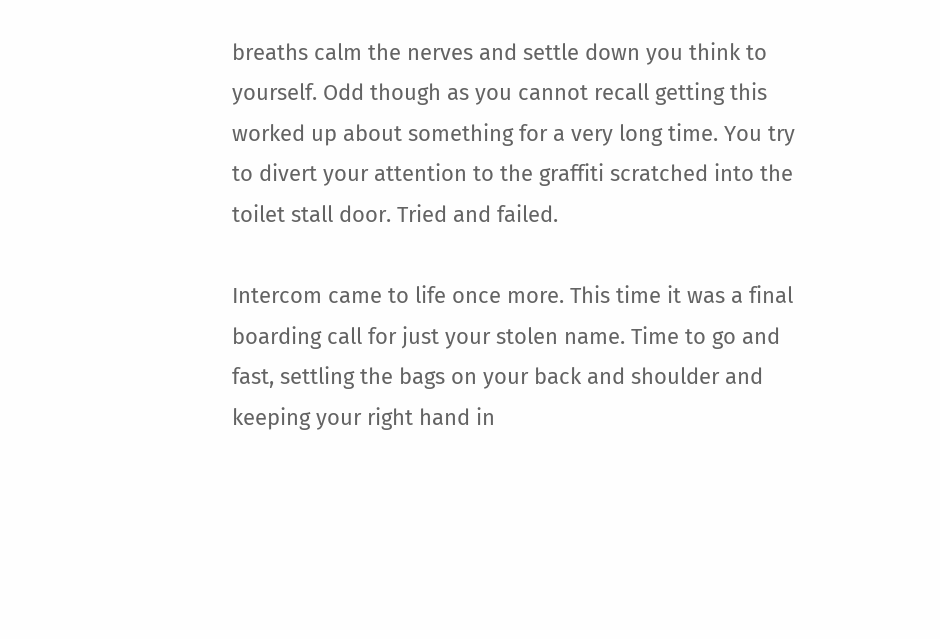breaths calm the nerves and settle down you think to yourself. Odd though as you cannot recall getting this worked up about something for a very long time. You try to divert your attention to the graffiti scratched into the toilet stall door. Tried and failed.

Intercom came to life once more. This time it was a final boarding call for just your stolen name. Time to go and fast, settling the bags on your back and shoulder and keeping your right hand in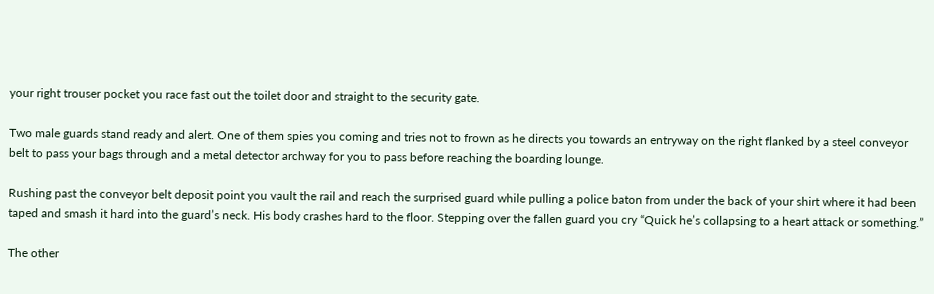your right trouser pocket you race fast out the toilet door and straight to the security gate.

Two male guards stand ready and alert. One of them spies you coming and tries not to frown as he directs you towards an entryway on the right flanked by a steel conveyor belt to pass your bags through and a metal detector archway for you to pass before reaching the boarding lounge.

Rushing past the conveyor belt deposit point you vault the rail and reach the surprised guard while pulling a police baton from under the back of your shirt where it had been taped and smash it hard into the guard’s neck. His body crashes hard to the floor. Stepping over the fallen guard you cry “Quick he’s collapsing to a heart attack or something.”

The other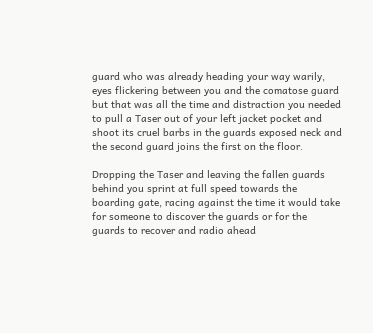guard who was already heading your way warily, eyes flickering between you and the comatose guard but that was all the time and distraction you needed to pull a Taser out of your left jacket pocket and shoot its cruel barbs in the guards exposed neck and the second guard joins the first on the floor.

Dropping the Taser and leaving the fallen guards behind you sprint at full speed towards the boarding gate, racing against the time it would take for someone to discover the guards or for the guards to recover and radio ahead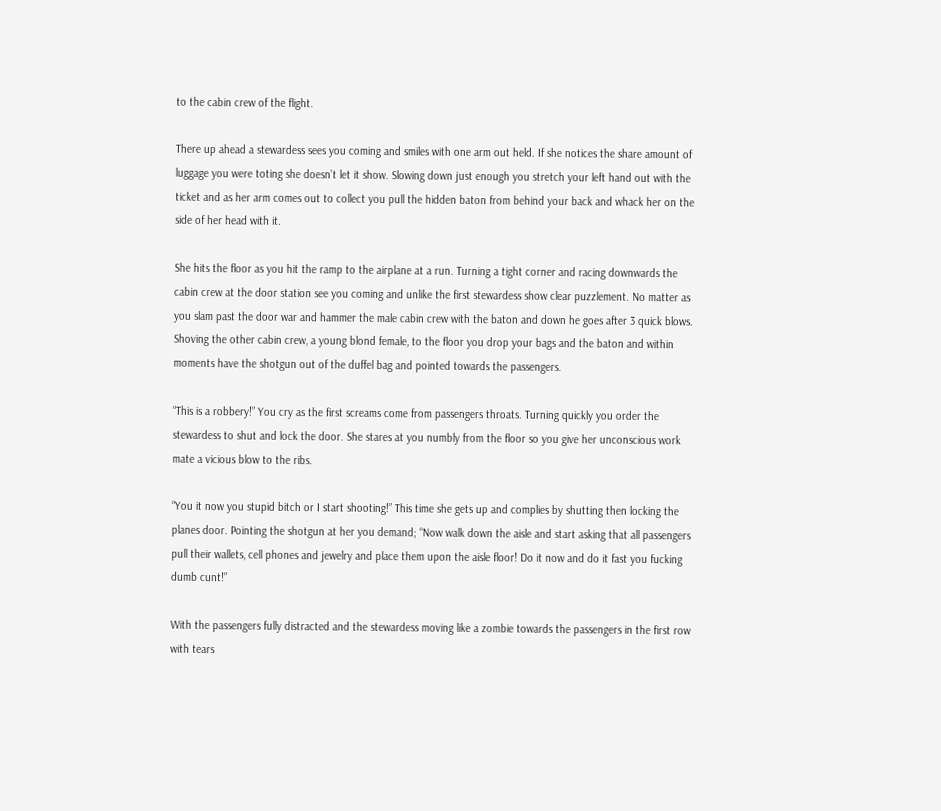to the cabin crew of the flight.

There up ahead a stewardess sees you coming and smiles with one arm out held. If she notices the share amount of luggage you were toting she doesn’t let it show. Slowing down just enough you stretch your left hand out with the ticket and as her arm comes out to collect you pull the hidden baton from behind your back and whack her on the side of her head with it.

She hits the floor as you hit the ramp to the airplane at a run. Turning a tight corner and racing downwards the cabin crew at the door station see you coming and unlike the first stewardess show clear puzzlement. No matter as you slam past the door war and hammer the male cabin crew with the baton and down he goes after 3 quick blows.  Shoving the other cabin crew, a young blond female, to the floor you drop your bags and the baton and within moments have the shotgun out of the duffel bag and pointed towards the passengers.

“This is a robbery!” You cry as the first screams come from passengers throats. Turning quickly you order the stewardess to shut and lock the door. She stares at you numbly from the floor so you give her unconscious work mate a vicious blow to the ribs.

“You it now you stupid bitch or I start shooting!” This time she gets up and complies by shutting then locking the planes door. Pointing the shotgun at her you demand; “Now walk down the aisle and start asking that all passengers pull their wallets, cell phones and jewelry and place them upon the aisle floor! Do it now and do it fast you fucking dumb cunt!”

With the passengers fully distracted and the stewardess moving like a zombie towards the passengers in the first row with tears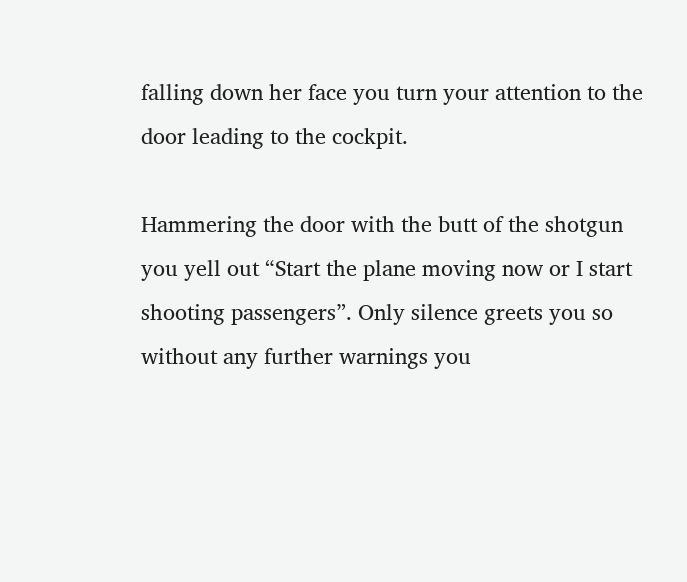falling down her face you turn your attention to the door leading to the cockpit.

Hammering the door with the butt of the shotgun you yell out “Start the plane moving now or I start shooting passengers”. Only silence greets you so without any further warnings you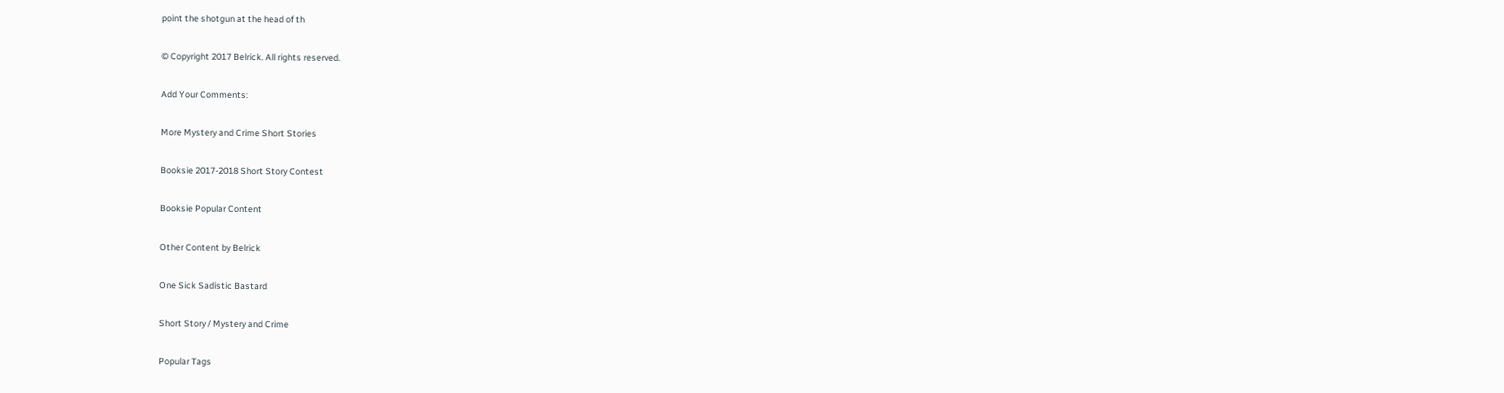point the shotgun at the head of th

© Copyright 2017 Belrick. All rights reserved.

Add Your Comments:

More Mystery and Crime Short Stories

Booksie 2017-2018 Short Story Contest

Booksie Popular Content

Other Content by Belrick

One Sick Sadistic Bastard

Short Story / Mystery and Crime

Popular Tags